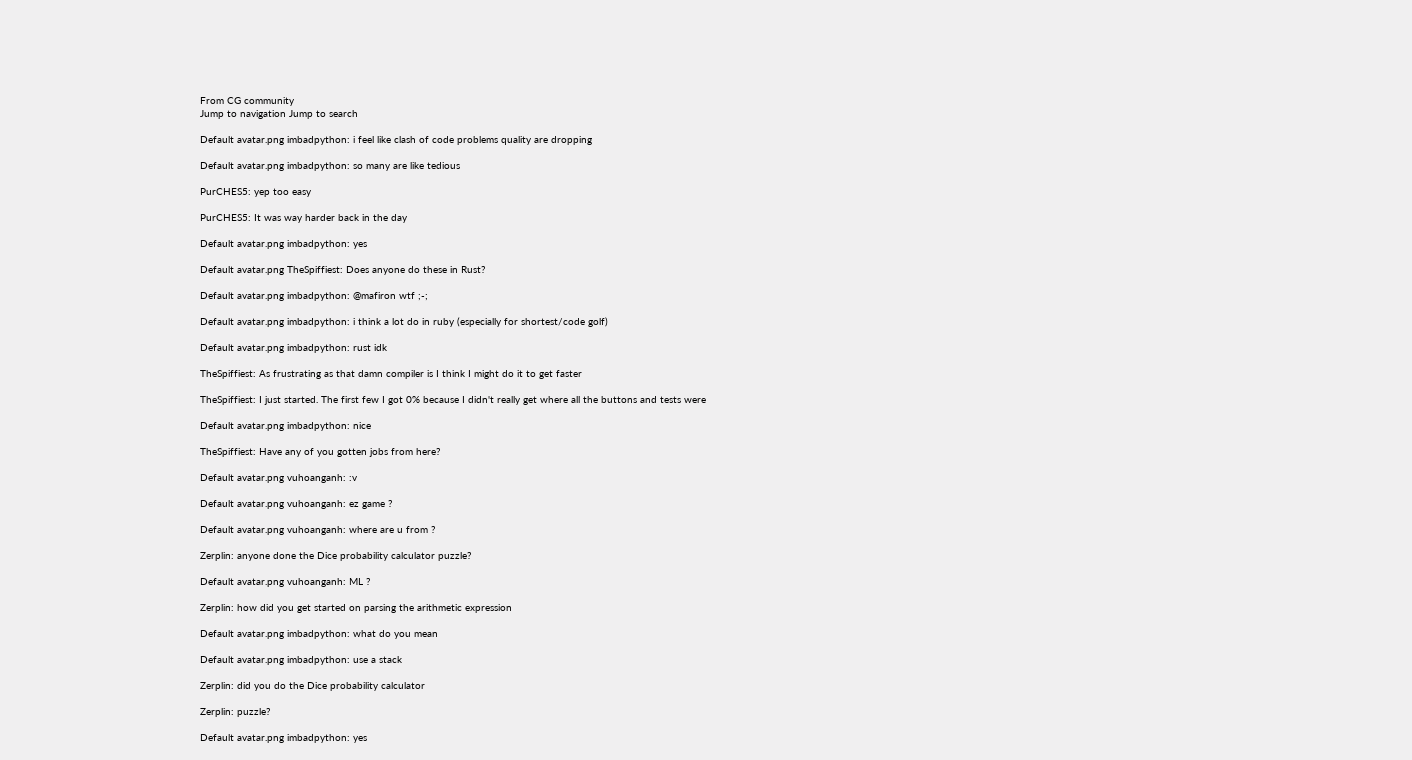From CG community
Jump to navigation Jump to search

Default avatar.png imbadpython: i feel like clash of code problems quality are dropping

Default avatar.png imbadpython: so many are like tedious

PurCHES5: yep too easy

PurCHES5: It was way harder back in the day

Default avatar.png imbadpython: yes

Default avatar.png TheSpiffiest: Does anyone do these in Rust?

Default avatar.png imbadpython: @mafiron wtf ;-;

Default avatar.png imbadpython: i think a lot do in ruby (especially for shortest/code golf)

Default avatar.png imbadpython: rust idk

TheSpiffiest: As frustrating as that damn compiler is I think I might do it to get faster

TheSpiffiest: I just started. The first few I got 0% because I didn't really get where all the buttons and tests were

Default avatar.png imbadpython: nice

TheSpiffiest: Have any of you gotten jobs from here?

Default avatar.png vuhoanganh: :v

Default avatar.png vuhoanganh: ez game ?

Default avatar.png vuhoanganh: where are u from ?

Zerplin: anyone done the Dice probability calculator puzzle?

Default avatar.png vuhoanganh: ML ?

Zerplin: how did you get started on parsing the arithmetic expression

Default avatar.png imbadpython: what do you mean

Default avatar.png imbadpython: use a stack

Zerplin: did you do the Dice probability calculator

Zerplin: puzzle?

Default avatar.png imbadpython: yes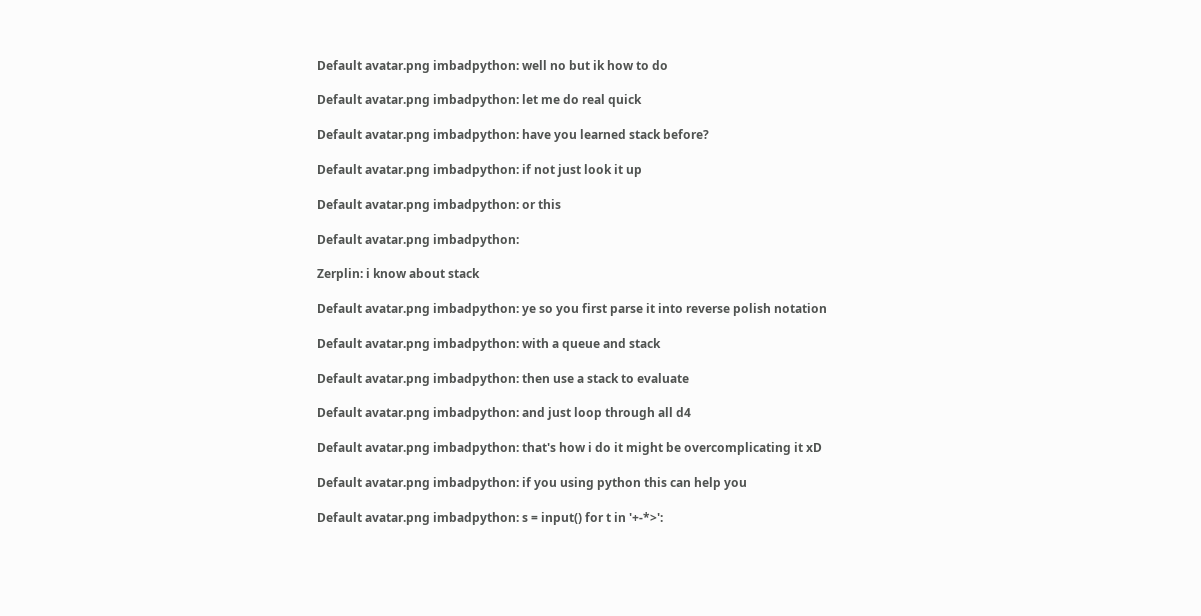Default avatar.png imbadpython: well no but ik how to do

Default avatar.png imbadpython: let me do real quick

Default avatar.png imbadpython: have you learned stack before?

Default avatar.png imbadpython: if not just look it up

Default avatar.png imbadpython: or this

Default avatar.png imbadpython:

Zerplin: i know about stack

Default avatar.png imbadpython: ye so you first parse it into reverse polish notation

Default avatar.png imbadpython: with a queue and stack

Default avatar.png imbadpython: then use a stack to evaluate

Default avatar.png imbadpython: and just loop through all d4

Default avatar.png imbadpython: that's how i do it might be overcomplicating it xD

Default avatar.png imbadpython: if you using python this can help you

Default avatar.png imbadpython: s = input() for t in '+-*>':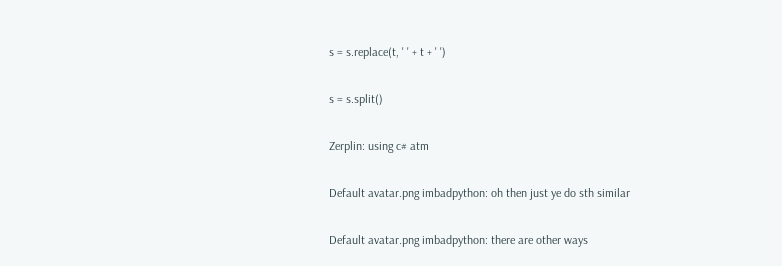s = s.replace(t, ' ' + t + ' ')

s = s.split()

Zerplin: using c# atm

Default avatar.png imbadpython: oh then just ye do sth similar

Default avatar.png imbadpython: there are other ways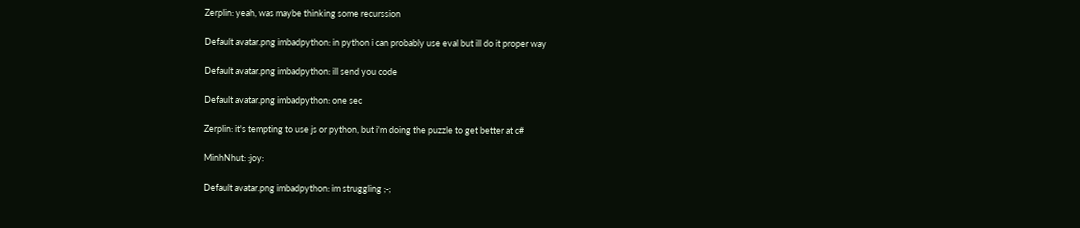Zerplin: yeah, was maybe thinking some recurssion

Default avatar.png imbadpython: in python i can probably use eval but ill do it proper way

Default avatar.png imbadpython: ill send you code

Default avatar.png imbadpython: one sec

Zerplin: it's tempting to use js or python, but i'm doing the puzzle to get better at c#

MinhNhut: :joy:

Default avatar.png imbadpython: im struggling ;-;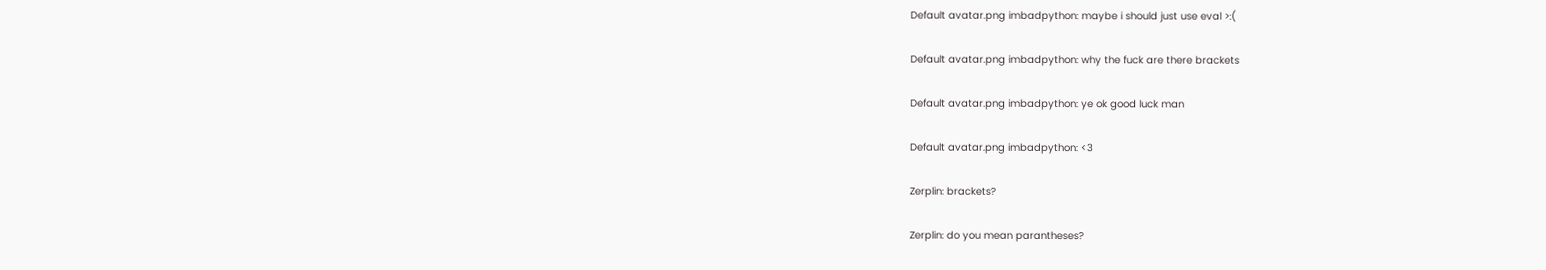Default avatar.png imbadpython: maybe i should just use eval >:(

Default avatar.png imbadpython: why the fuck are there brackets

Default avatar.png imbadpython: ye ok good luck man

Default avatar.png imbadpython: <3

Zerplin: brackets?

Zerplin: do you mean parantheses?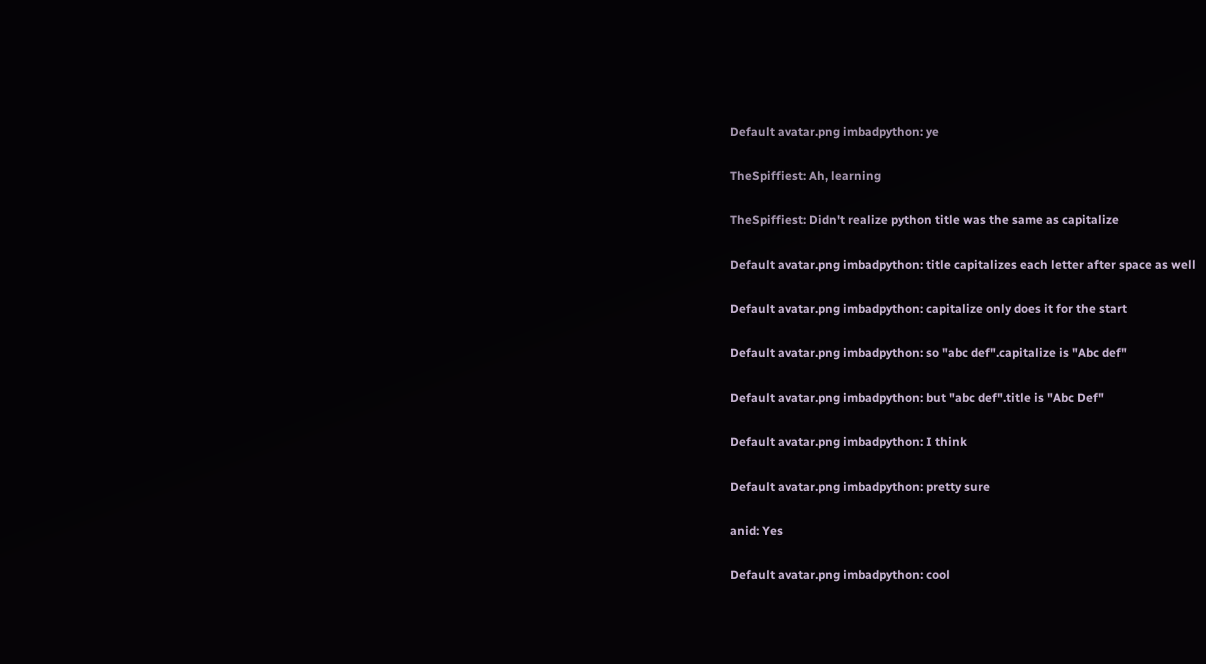Default avatar.png imbadpython: ye

TheSpiffiest: Ah, learning

TheSpiffiest: Didn't realize python title was the same as capitalize

Default avatar.png imbadpython: title capitalizes each letter after space as well

Default avatar.png imbadpython: capitalize only does it for the start

Default avatar.png imbadpython: so "abc def".capitalize is "Abc def"

Default avatar.png imbadpython: but "abc def".title is "Abc Def"

Default avatar.png imbadpython: I think

Default avatar.png imbadpython: pretty sure

anid: Yes

Default avatar.png imbadpython: cool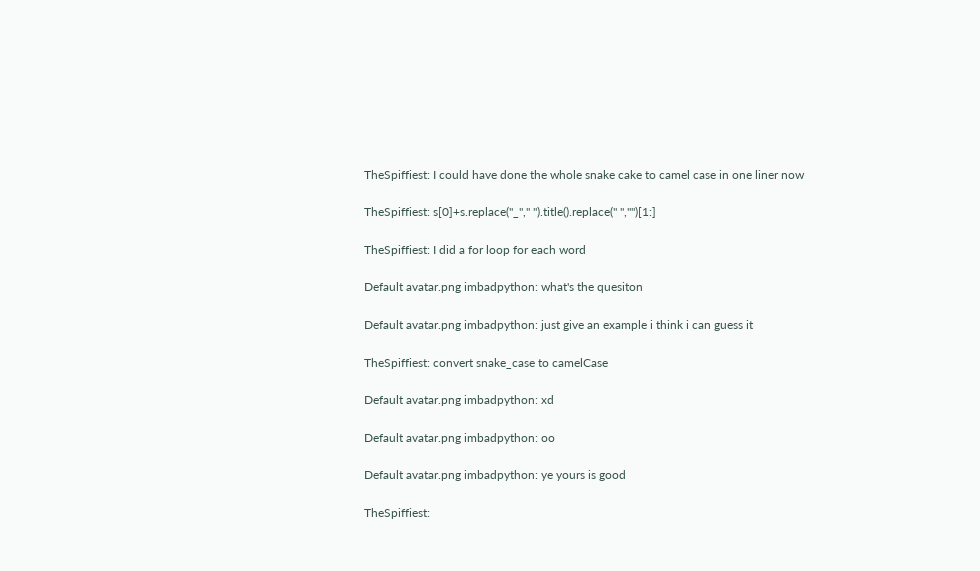TheSpiffiest: I could have done the whole snake cake to camel case in one liner now

TheSpiffiest: s[0]+s.replace("_"," ").title().replace(" ","")[1:]

TheSpiffiest: I did a for loop for each word

Default avatar.png imbadpython: what's the quesiton

Default avatar.png imbadpython: just give an example i think i can guess it

TheSpiffiest: convert snake_case to camelCase

Default avatar.png imbadpython: xd

Default avatar.png imbadpython: oo

Default avatar.png imbadpython: ye yours is good

TheSpiffiest: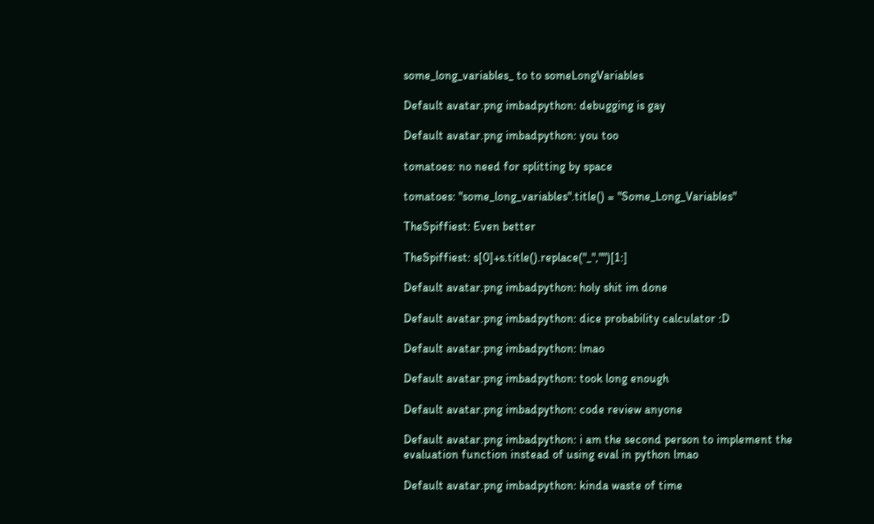some_long_variables_ to to someLongVariables

Default avatar.png imbadpython: debugging is gay

Default avatar.png imbadpython: you too

tomatoes: no need for splitting by space

tomatoes: "some_long_variables".title() = "Some_Long_Variables"

TheSpiffiest: Even better

TheSpiffiest: s[0]+s.title().replace("_","")[1:]

Default avatar.png imbadpython: holy shit im done

Default avatar.png imbadpython: dice probability calculator :D

Default avatar.png imbadpython: lmao

Default avatar.png imbadpython: took long enough

Default avatar.png imbadpython: code review anyone

Default avatar.png imbadpython: i am the second person to implement the evaluation function instead of using eval in python lmao

Default avatar.png imbadpython: kinda waste of time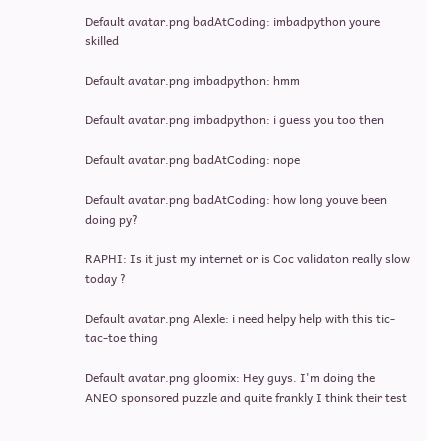Default avatar.png badAtCoding: imbadpython youre skilled

Default avatar.png imbadpython: hmm

Default avatar.png imbadpython: i guess you too then

Default avatar.png badAtCoding: nope

Default avatar.png badAtCoding: how long youve been doing py?

RAPHI: Is it just my internet or is Coc validaton really slow today ?

Default avatar.png Alexle: i need helpy help with this tic-tac-toe thing

Default avatar.png gloomix: Hey guys. I'm doing the ANEO sponsored puzzle and quite frankly I think their test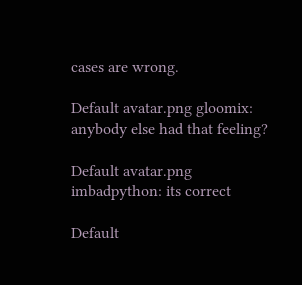cases are wrong.

Default avatar.png gloomix: anybody else had that feeling?

Default avatar.png imbadpython: its correct

Default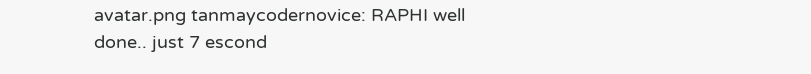avatar.png tanmaycodernovice: RAPHI well done.. just 7 escond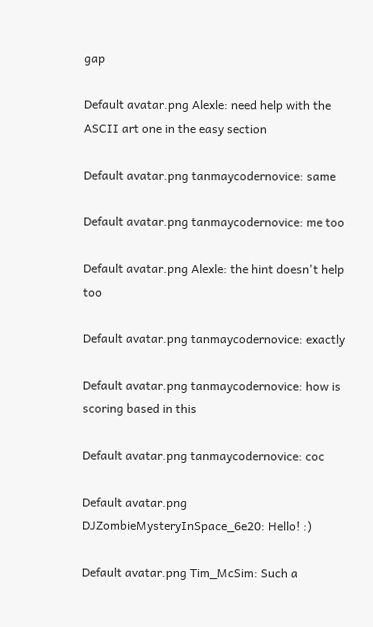gap

Default avatar.png Alexle: need help with the ASCII art one in the easy section

Default avatar.png tanmaycodernovice: same

Default avatar.png tanmaycodernovice: me too

Default avatar.png Alexle: the hint doesn't help too

Default avatar.png tanmaycodernovice: exactly

Default avatar.png tanmaycodernovice: how is scoring based in this

Default avatar.png tanmaycodernovice: coc

Default avatar.png DJZombieMysteryInSpace_6e20: Hello! :)

Default avatar.png Tim_McSim: Such a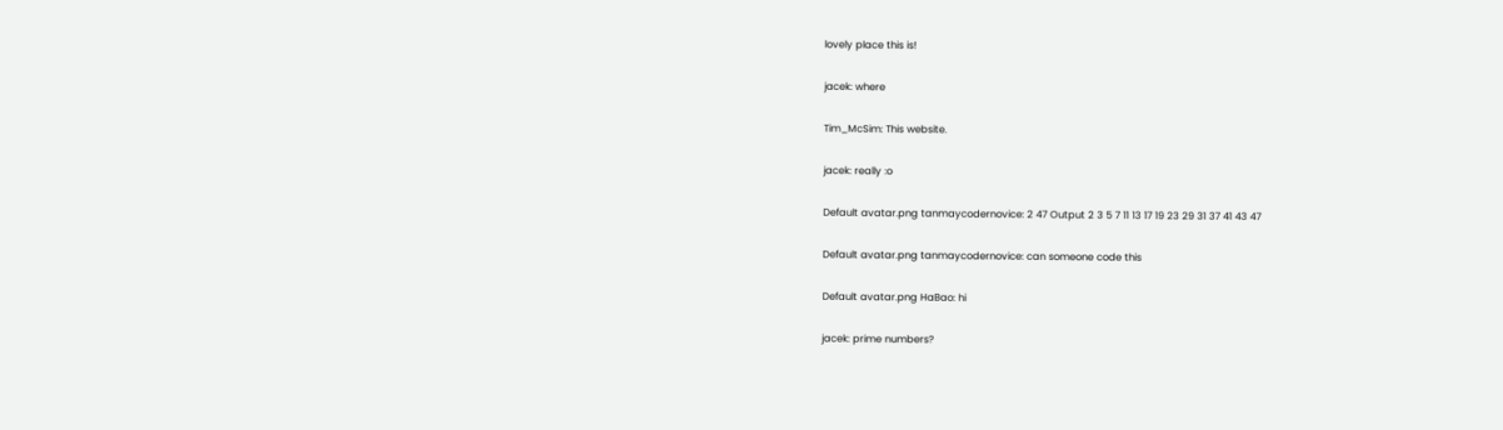lovely place this is!

jacek: where

Tim_McSim: This website.

jacek: really :o

Default avatar.png tanmaycodernovice: 2 47 Output 2 3 5 7 11 13 17 19 23 29 31 37 41 43 47

Default avatar.png tanmaycodernovice: can someone code this

Default avatar.png HaBao: hi

jacek: prime numbers?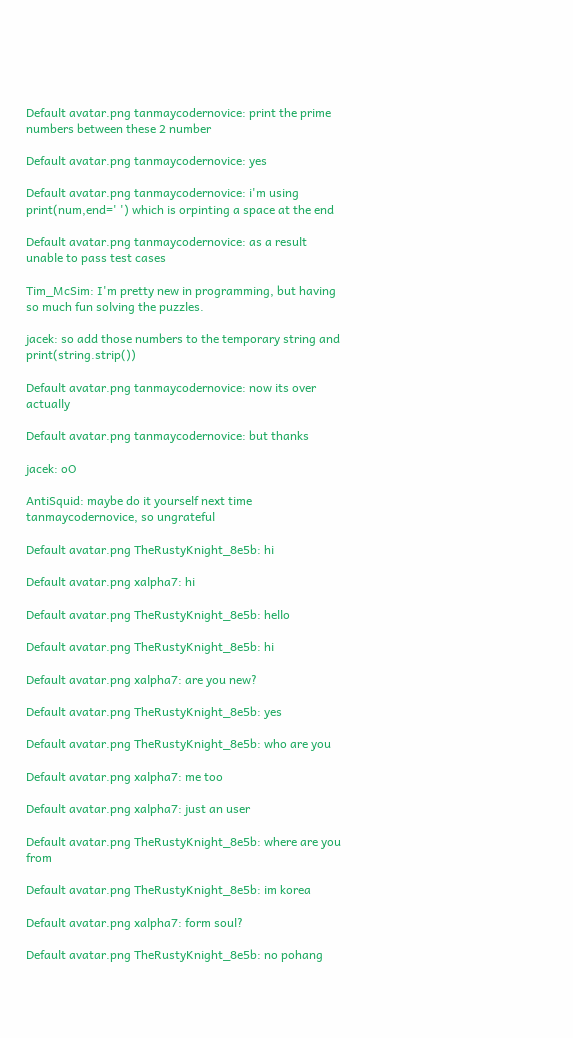Default avatar.png tanmaycodernovice: print the prime numbers between these 2 number

Default avatar.png tanmaycodernovice: yes

Default avatar.png tanmaycodernovice: i'm using print(num,end=' ') which is orpinting a space at the end

Default avatar.png tanmaycodernovice: as a result unable to pass test cases

Tim_McSim: I'm pretty new in programming, but having so much fun solving the puzzles.

jacek: so add those numbers to the temporary string and print(string.strip())

Default avatar.png tanmaycodernovice: now its over actually

Default avatar.png tanmaycodernovice: but thanks

jacek: oO

AntiSquid: maybe do it yourself next time tanmaycodernovice, so ungrateful

Default avatar.png TheRustyKnight_8e5b: hi

Default avatar.png xalpha7: hi

Default avatar.png TheRustyKnight_8e5b: hello

Default avatar.png TheRustyKnight_8e5b: hi

Default avatar.png xalpha7: are you new?

Default avatar.png TheRustyKnight_8e5b: yes

Default avatar.png TheRustyKnight_8e5b: who are you

Default avatar.png xalpha7: me too

Default avatar.png xalpha7: just an user

Default avatar.png TheRustyKnight_8e5b: where are you from

Default avatar.png TheRustyKnight_8e5b: im korea

Default avatar.png xalpha7: form soul?

Default avatar.png TheRustyKnight_8e5b: no pohang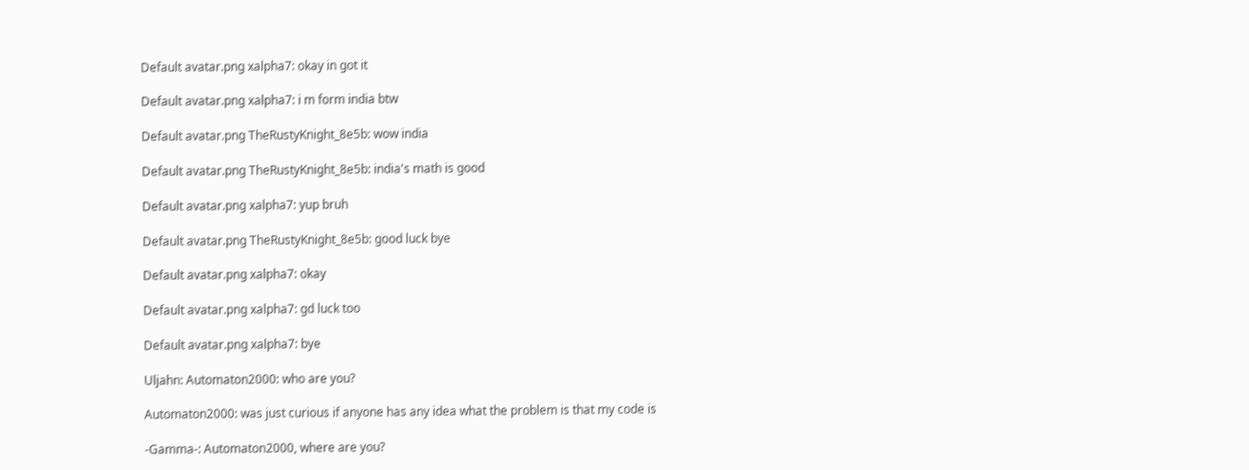Default avatar.png xalpha7: okay in got it

Default avatar.png xalpha7: i m form india btw

Default avatar.png TheRustyKnight_8e5b: wow india

Default avatar.png TheRustyKnight_8e5b: india's math is good

Default avatar.png xalpha7: yup bruh

Default avatar.png TheRustyKnight_8e5b: good luck bye

Default avatar.png xalpha7: okay

Default avatar.png xalpha7: gd luck too

Default avatar.png xalpha7: bye

Uljahn: Automaton2000: who are you?

Automaton2000: was just curious if anyone has any idea what the problem is that my code is

-Gamma-: Automaton2000, where are you?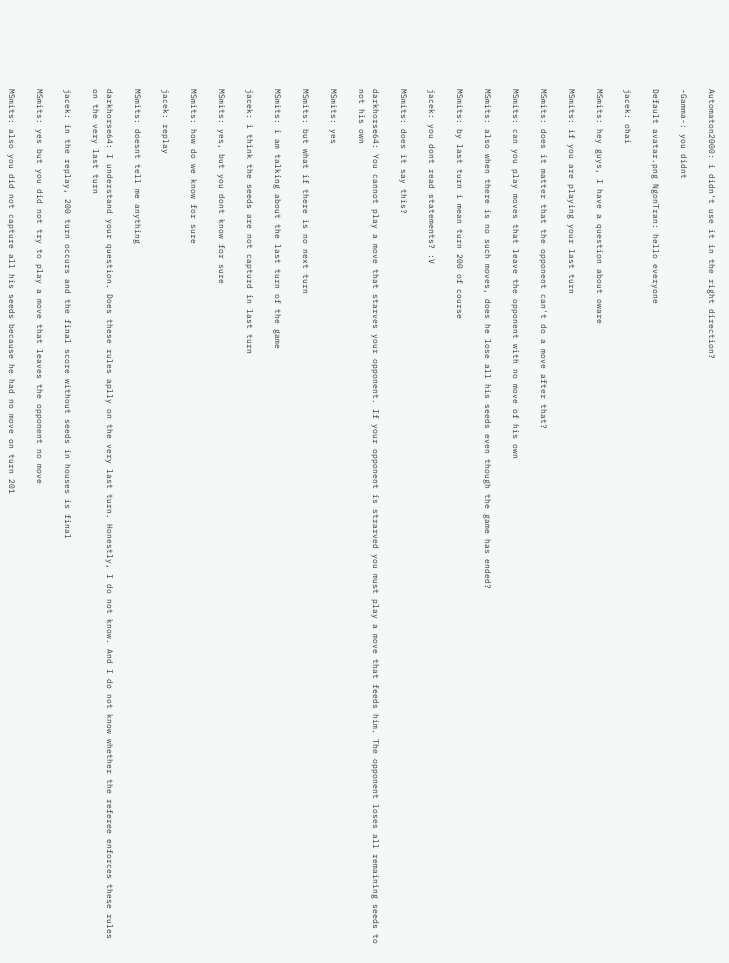Automaton2000: i didn't use it in the right direction?

-Gamma-: you didnt

Default avatar.png NgonTran: hello everyone

jacek: ohai

MSmits: hey guys, I have a question about oware

MSmits: if you are playing your last turn

MSmits: does it matter that the opponent can't do a move after that?

MSmits: can you play moves that leave the opponent with no move of his own

MSmits: also when there is no such moves, does he lose all his seeds even though the game has ended?

MSmits: by last turn i mean turn 200 of course

jacek: you dont read statements? :V

MSmits: does it say this?

darkhorse64: You cannot play a move that starves your opponent. If your opponent is strarved you must play a move that feeds him. The opponent loses all remaining seeds to not his own

MSmits: yes

MSmits: but what if there is no next turn

MSmits: i am talking about the last turn of the game

jacek: i think the seeds are not capturd in last turn

MSmits: yes, but you dont know for sure

MSmits: how do we know for sure

jacek: replay

MSmits: doesnt tell me anything

darkhorse64: I understand your question. Does these rules aplly on the very last turn. Honestly, I do not know. And I do not know whether the referee enforces these rules on the very last turn

jacek: in the replay, 200 turn occurs and the final score without seeds in houses is final

MSmits: yes but you did not try to play a move that leaves the opponent no move

MSmits: also you did not capture all his seeds because he had no move on turn 201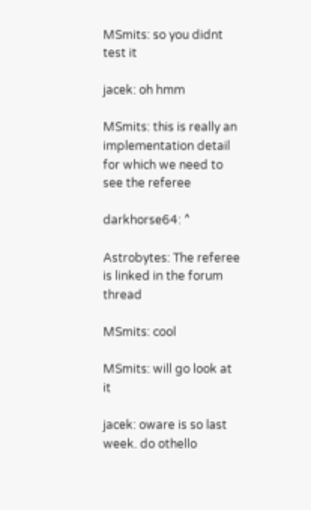MSmits: so you didnt test it

jacek: oh hmm

MSmits: this is really an implementation detail for which we need to see the referee

darkhorse64: ^

Astrobytes: The referee is linked in the forum thread

MSmits: cool

MSmits: will go look at it

jacek: oware is so last week. do othello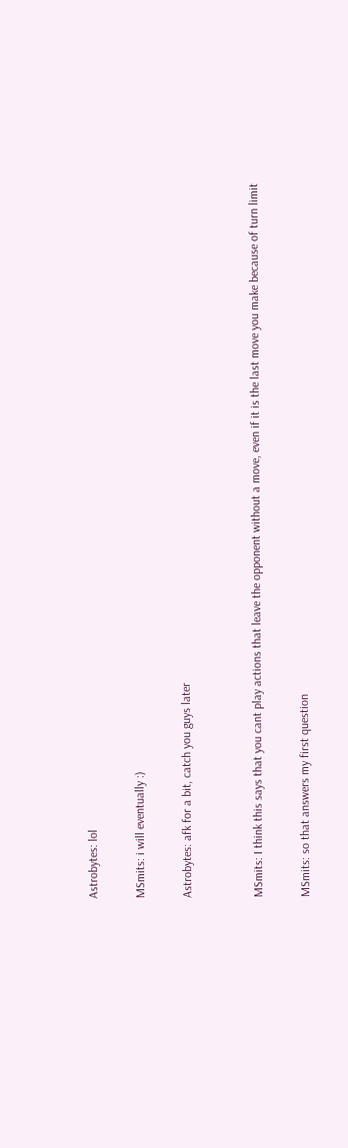Astrobytes: lol

MSmits: i will eventually :)

Astrobytes: afk for a bit, catch you guys later


MSmits: I think this says that you cant play actions that leave the opponent without a move, even if it is the last move you make because of turn limit

MSmits: so that answers my first question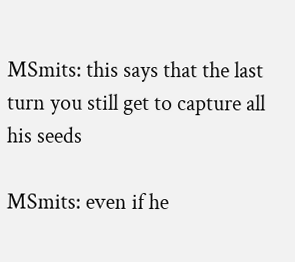MSmits: this says that the last turn you still get to capture all his seeds

MSmits: even if he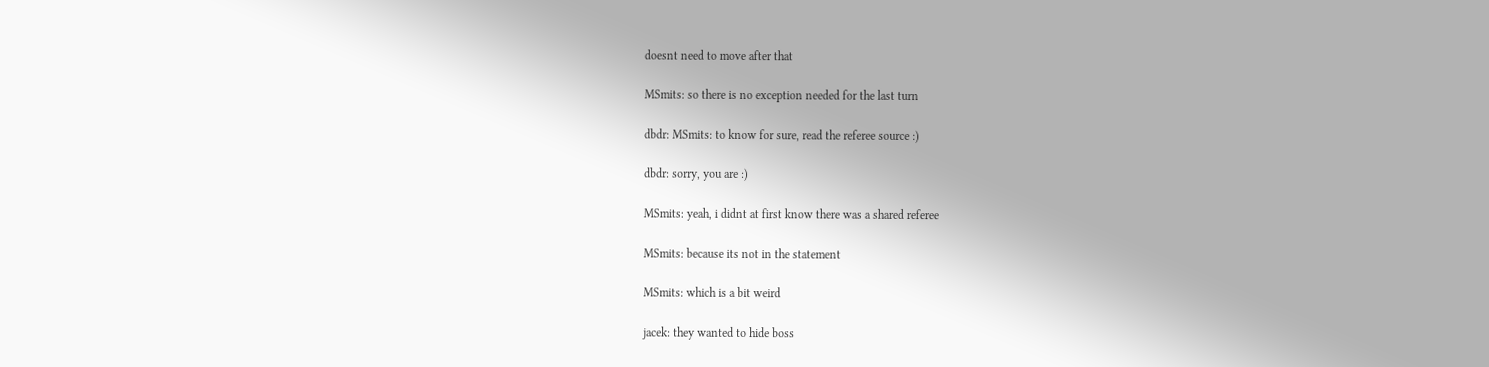doesnt need to move after that

MSmits: so there is no exception needed for the last turn

dbdr: MSmits: to know for sure, read the referee source :)

dbdr: sorry, you are :)

MSmits: yeah, i didnt at first know there was a shared referee

MSmits: because its not in the statement

MSmits: which is a bit weird

jacek: they wanted to hide boss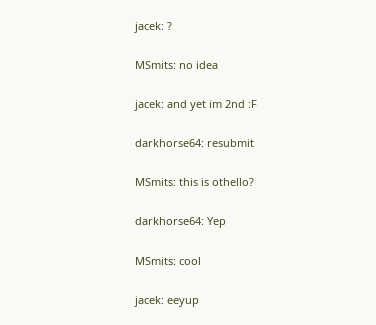jacek: ?

MSmits: no idea

jacek: and yet im 2nd :F

darkhorse64: resubmit

MSmits: this is othello?

darkhorse64: Yep

MSmits: cool

jacek: eeyup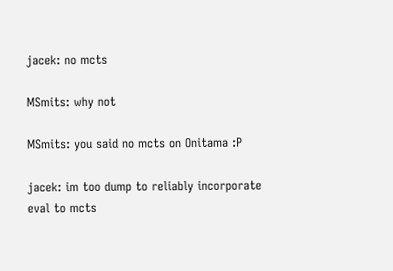jacek: no mcts

MSmits: why not

MSmits: you said no mcts on Onitama :P

jacek: im too dump to reliably incorporate eval to mcts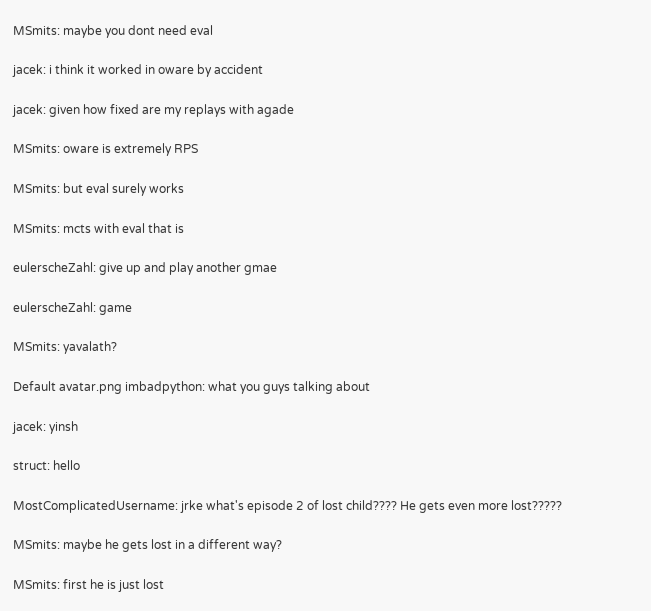MSmits: maybe you dont need eval

jacek: i think it worked in oware by accident

jacek: given how fixed are my replays with agade

MSmits: oware is extremely RPS

MSmits: but eval surely works

MSmits: mcts with eval that is

eulerscheZahl: give up and play another gmae

eulerscheZahl: game

MSmits: yavalath?

Default avatar.png imbadpython: what you guys talking about

jacek: yinsh

struct: hello

MostComplicatedUsername: jrke what's episode 2 of lost child???? He gets even more lost?????

MSmits: maybe he gets lost in a different way?

MSmits: first he is just lost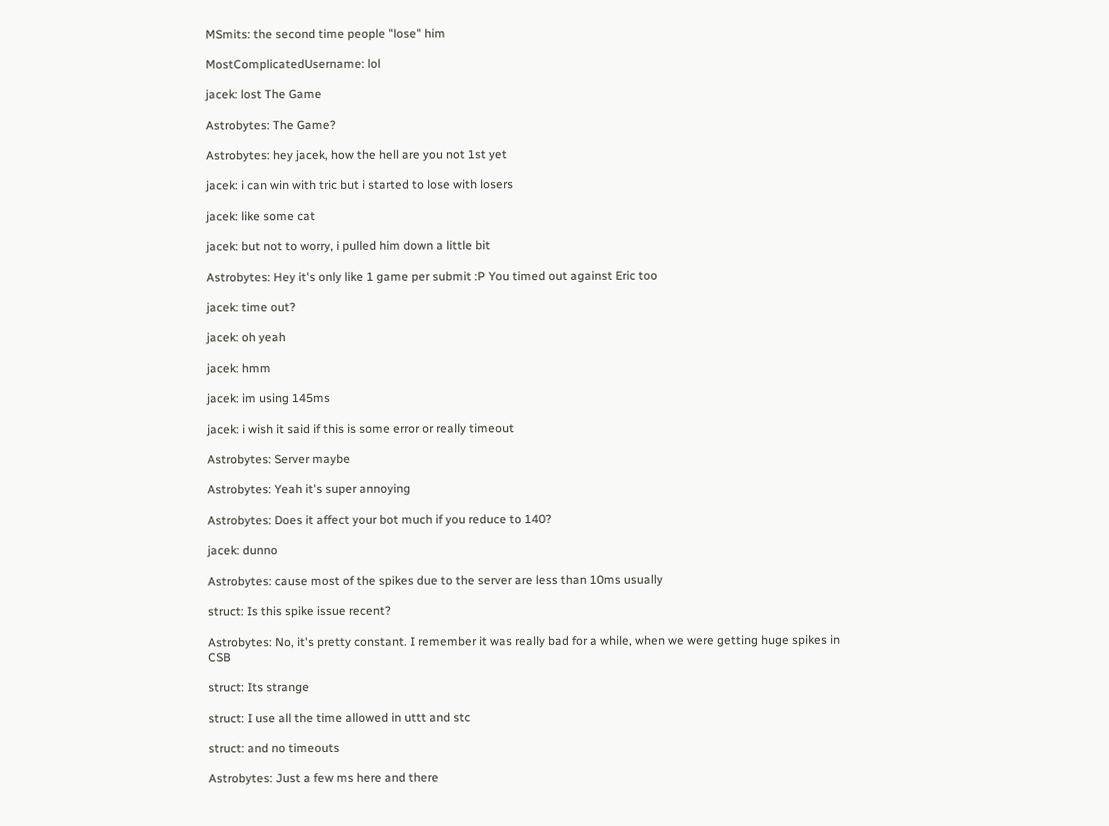MSmits: the second time people "lose" him

MostComplicatedUsername: lol

jacek: lost The Game

Astrobytes: The Game?

Astrobytes: hey jacek, how the hell are you not 1st yet

jacek: i can win with tric but i started to lose with losers

jacek: like some cat

jacek: but not to worry, i pulled him down a little bit

Astrobytes: Hey it's only like 1 game per submit :P You timed out against Eric too

jacek: time out?

jacek: oh yeah

jacek: hmm

jacek: im using 145ms

jacek: i wish it said if this is some error or really timeout

Astrobytes: Server maybe

Astrobytes: Yeah it's super annoying

Astrobytes: Does it affect your bot much if you reduce to 140?

jacek: dunno

Astrobytes: cause most of the spikes due to the server are less than 10ms usually

struct: Is this spike issue recent?

Astrobytes: No, it's pretty constant. I remember it was really bad for a while, when we were getting huge spikes in CSB

struct: Its strange

struct: I use all the time allowed in uttt and stc

struct: and no timeouts

Astrobytes: Just a few ms here and there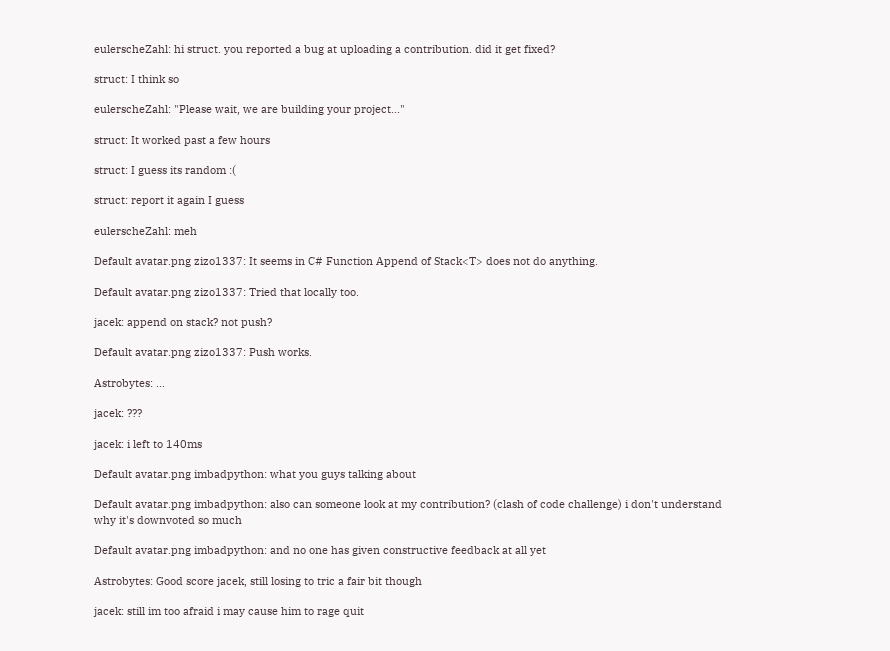eulerscheZahl: hi struct. you reported a bug at uploading a contribution. did it get fixed?

struct: I think so

eulerscheZahl: "Please wait, we are building your project..."

struct: It worked past a few hours

struct: I guess its random :(

struct: report it again I guess

eulerscheZahl: meh

Default avatar.png zizo1337: It seems in C# Function Append of Stack<T> does not do anything.

Default avatar.png zizo1337: Tried that locally too.

jacek: append on stack? not push?

Default avatar.png zizo1337: Push works.

Astrobytes: ...

jacek: ???

jacek: i left to 140ms

Default avatar.png imbadpython: what you guys talking about

Default avatar.png imbadpython: also can someone look at my contribution? (clash of code challenge) i don't understand why it's downvoted so much

Default avatar.png imbadpython: and no one has given constructive feedback at all yet

Astrobytes: Good score jacek, still losing to tric a fair bit though

jacek: still im too afraid i may cause him to rage quit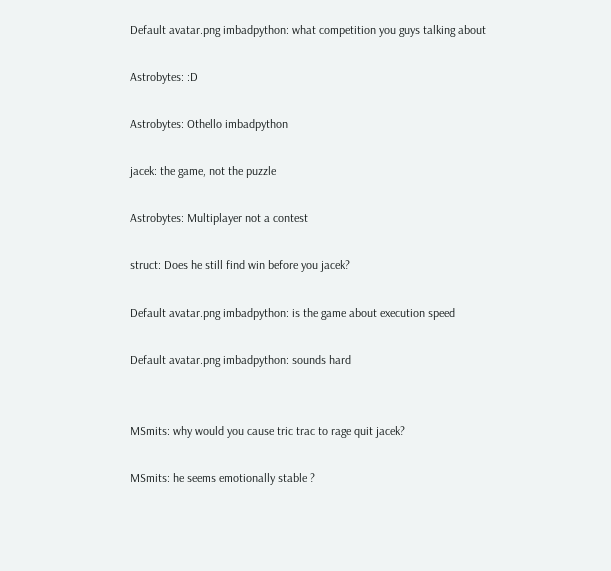Default avatar.png imbadpython: what competition you guys talking about

Astrobytes: :D

Astrobytes: Othello imbadpython

jacek: the game, not the puzzle

Astrobytes: Multiplayer not a contest

struct: Does he still find win before you jacek?

Default avatar.png imbadpython: is the game about execution speed

Default avatar.png imbadpython: sounds hard


MSmits: why would you cause tric trac to rage quit jacek?

MSmits: he seems emotionally stable ?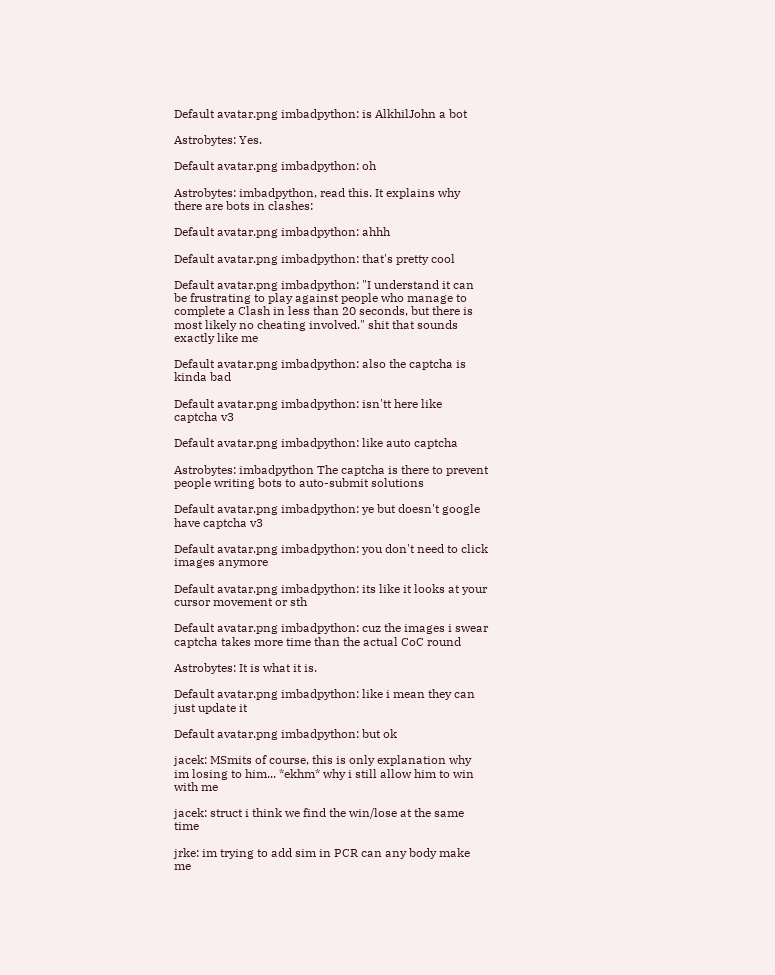Default avatar.png imbadpython: is AlkhilJohn a bot

Astrobytes: Yes.

Default avatar.png imbadpython: oh

Astrobytes: imbadpython, read this. It explains why there are bots in clashes:

Default avatar.png imbadpython: ahhh

Default avatar.png imbadpython: that's pretty cool

Default avatar.png imbadpython: "I understand it can be frustrating to play against people who manage to complete a Clash in less than 20 seconds, but there is most likely no cheating involved." shit that sounds exactly like me

Default avatar.png imbadpython: also the captcha is kinda bad

Default avatar.png imbadpython: isn'tt here like captcha v3

Default avatar.png imbadpython: like auto captcha

Astrobytes: imbadpython The captcha is there to prevent people writing bots to auto-submit solutions

Default avatar.png imbadpython: ye but doesn't google have captcha v3

Default avatar.png imbadpython: you don't need to click images anymore

Default avatar.png imbadpython: its like it looks at your cursor movement or sth

Default avatar.png imbadpython: cuz the images i swear captcha takes more time than the actual CoC round

Astrobytes: It is what it is.

Default avatar.png imbadpython: like i mean they can just update it

Default avatar.png imbadpython: but ok

jacek: MSmits of course, this is only explanation why im losing to him... *ekhm* why i still allow him to win with me

jacek: struct i think we find the win/lose at the same time

jrke: im trying to add sim in PCR can any body make me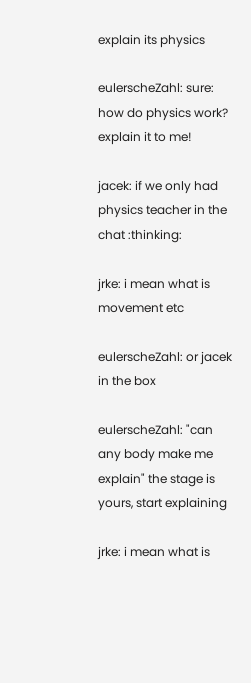explain its physics

eulerscheZahl: sure: how do physics work? explain it to me!

jacek: if we only had physics teacher in the chat :thinking:

jrke: i mean what is movement etc

eulerscheZahl: or jacek in the box

eulerscheZahl: "can any body make me explain" the stage is yours, start explaining

jrke: i mean what is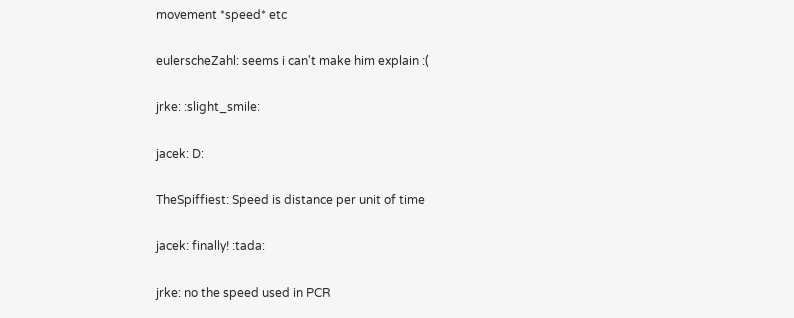movement *speed* etc

eulerscheZahl: seems i can't make him explain :(

jrke: :slight_smile:

jacek: D:

TheSpiffiest: Speed is distance per unit of time

jacek: finally! :tada:

jrke: no the speed used in PCR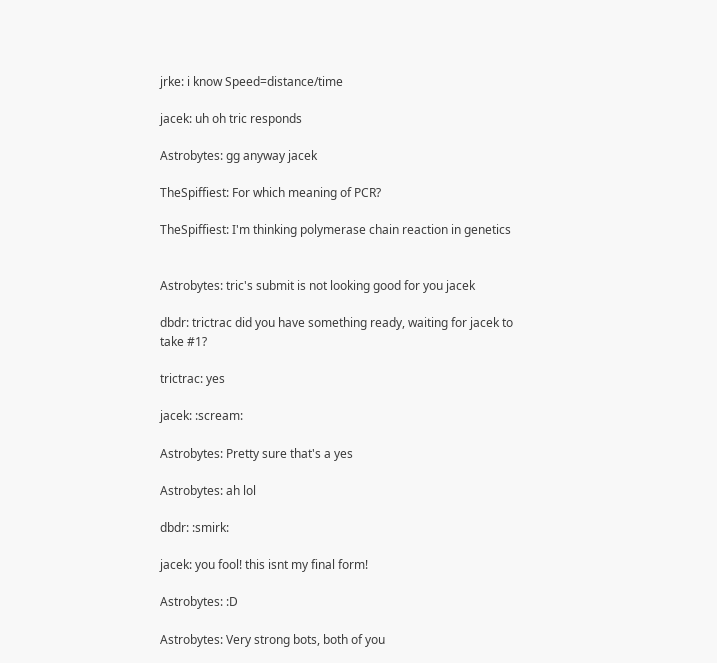jrke: i know Speed=distance/time

jacek: uh oh tric responds

Astrobytes: gg anyway jacek

TheSpiffiest: For which meaning of PCR?

TheSpiffiest: I'm thinking polymerase chain reaction in genetics


Astrobytes: tric's submit is not looking good for you jacek

dbdr: trictrac did you have something ready, waiting for jacek to take #1?

trictrac: yes

jacek: :scream:

Astrobytes: Pretty sure that's a yes

Astrobytes: ah lol

dbdr: :smirk:

jacek: you fool! this isnt my final form!

Astrobytes: :D

Astrobytes: Very strong bots, both of you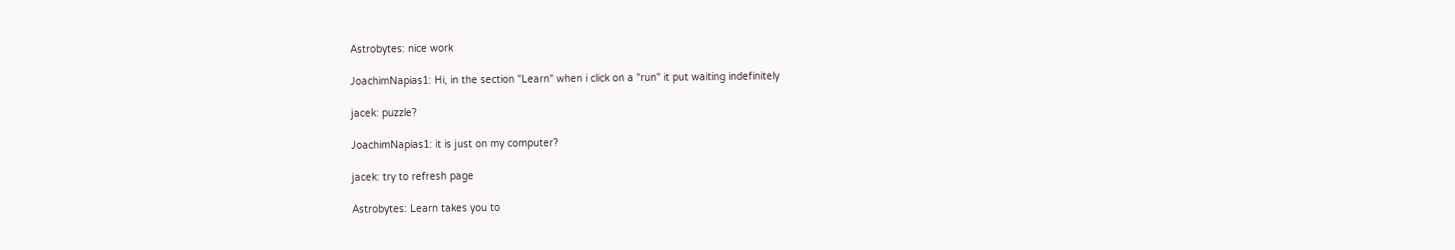Astrobytes: nice work

JoachimNapias1: Hi, in the section "Learn" when i click on a "run" it put waiting indefinitely

jacek: puzzle?

JoachimNapias1: it is just on my computer?

jacek: try to refresh page

Astrobytes: Learn takes you to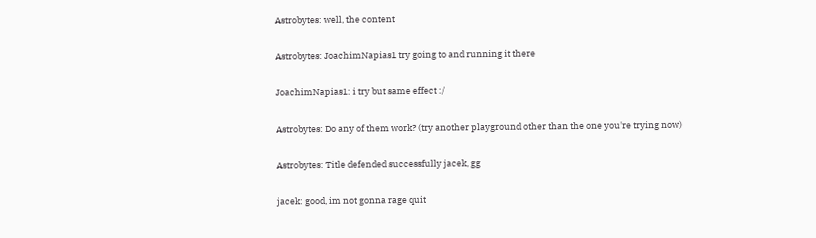Astrobytes: well, the content

Astrobytes: JoachimNapias1 try going to and running it there

JoachimNapias1: i try but same effect :/

Astrobytes: Do any of them work? (try another playground other than the one you're trying now)

Astrobytes: Title defended successfully jacek, gg

jacek: good, im not gonna rage quit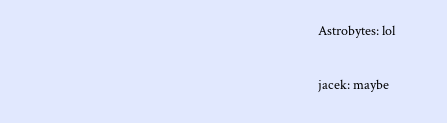Astrobytes: lol

jacek: maybe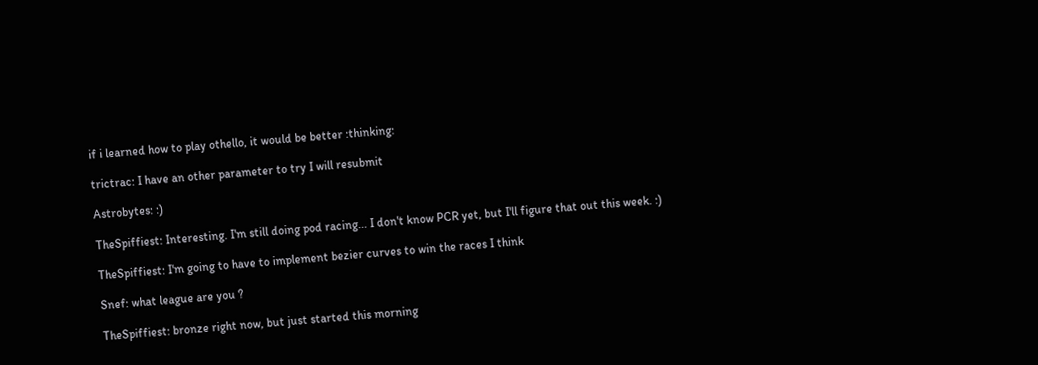if i learned how to play othello, it would be better :thinking:

trictrac: I have an other parameter to try I will resubmit

Astrobytes: :)

TheSpiffiest: Interesting. I'm still doing pod racing... I don't know PCR yet, but I'll figure that out this week. :)

TheSpiffiest: I'm going to have to implement bezier curves to win the races I think

Snef: what league are you ?

TheSpiffiest: bronze right now, but just started this morning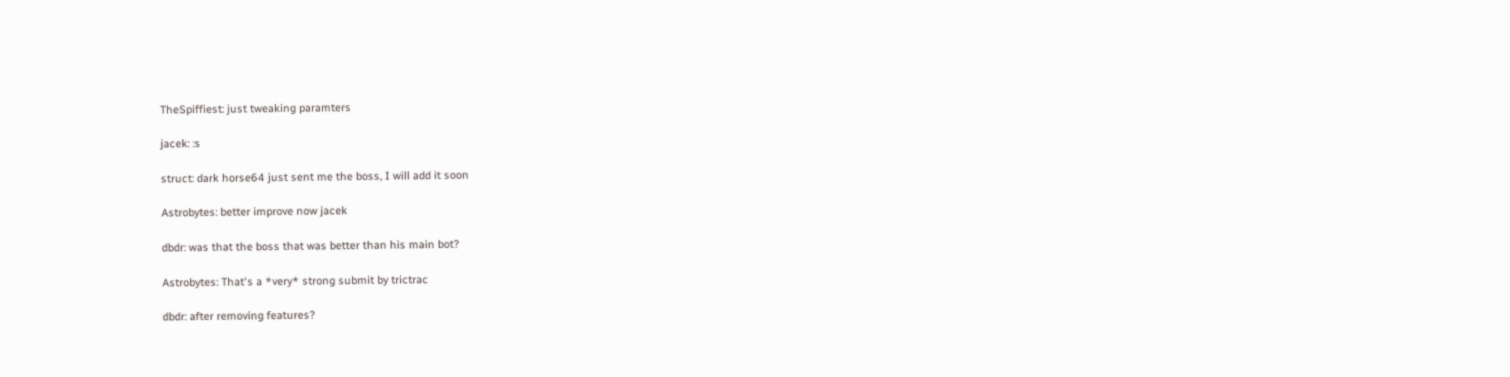TheSpiffiest: just tweaking paramters

jacek: :s

struct: dark horse64 just sent me the boss, I will add it soon

Astrobytes: better improve now jacek

dbdr: was that the boss that was better than his main bot?

Astrobytes: That's a *very* strong submit by trictrac

dbdr: after removing features?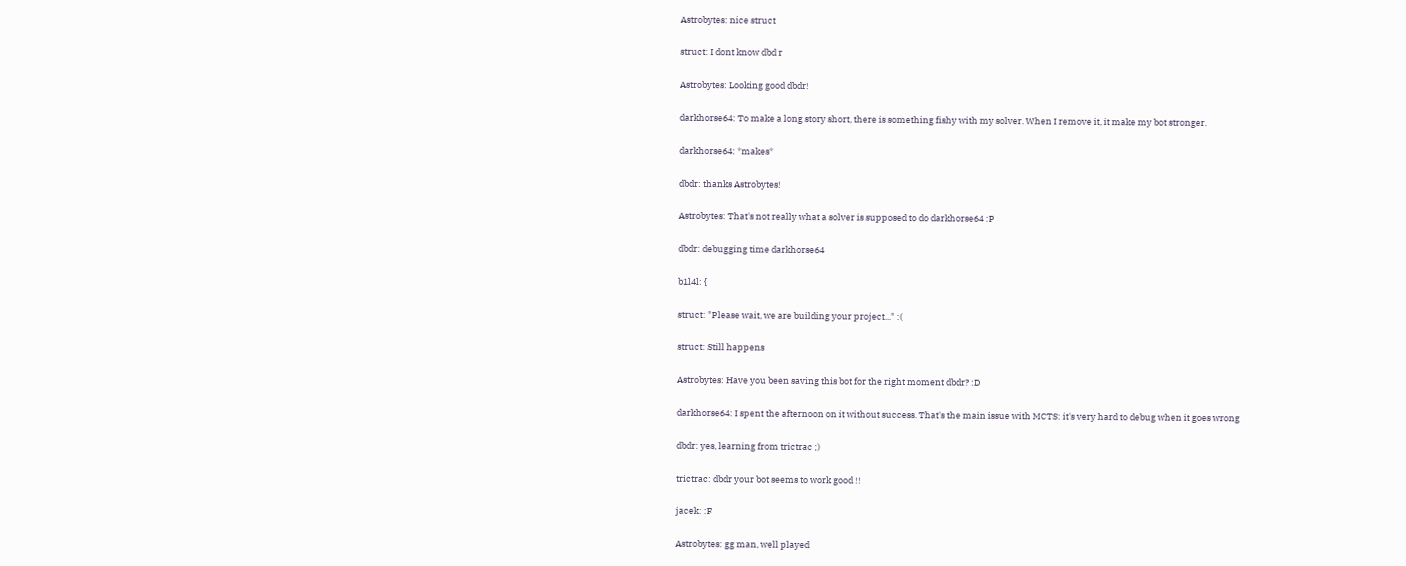Astrobytes: nice struct

struct: I dont know dbd r

Astrobytes: Looking good dbdr!

darkhorse64: To make a long story short, there is something fishy with my solver. When I remove it, it make my bot stronger.

darkhorse64: *makes*

dbdr: thanks Astrobytes!

Astrobytes: That's not really what a solver is supposed to do darkhorse64 :P

dbdr: debugging time darkhorse64

b1l4l: {

struct: "Please wait, we are building your project..." :(

struct: Still happens

Astrobytes: Have you been saving this bot for the right moment dbdr? :D

darkhorse64: I spent the afternoon on it without success. That's the main issue with MCTS: it's very hard to debug when it goes wrong

dbdr: yes, learning from trictrac ;)

trictrac: dbdr your bot seems to work good !!

jacek: :F

Astrobytes: gg man, well played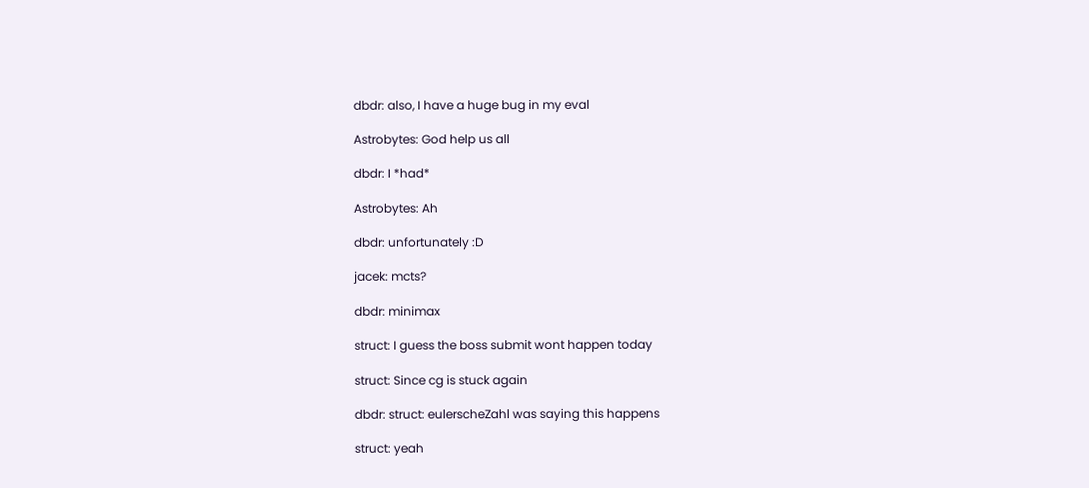dbdr: also, I have a huge bug in my eval

Astrobytes: God help us all

dbdr: I *had*

Astrobytes: Ah

dbdr: unfortunately :D

jacek: mcts?

dbdr: minimax

struct: I guess the boss submit wont happen today

struct: Since cg is stuck again

dbdr: struct: eulerscheZahl was saying this happens

struct: yeah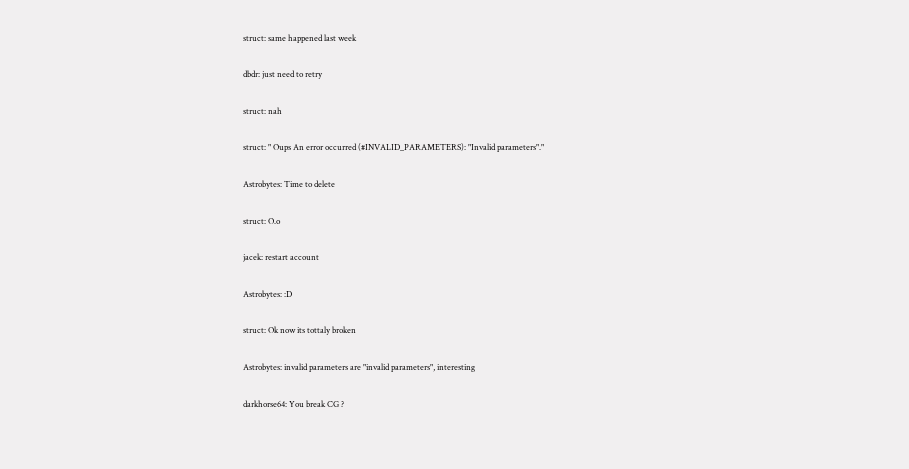struct: same happened last week

dbdr: just need to retry

struct: nah

struct: " Oups An error occurred (#INVALID_PARAMETERS): "Invalid parameters"."

Astrobytes: Time to delete

struct: O.o

jacek: restart account

Astrobytes: :D

struct: Ok now its tottaly broken

Astrobytes: invalid parameters are "invalid parameters", interesting

darkhorse64: You break CG ?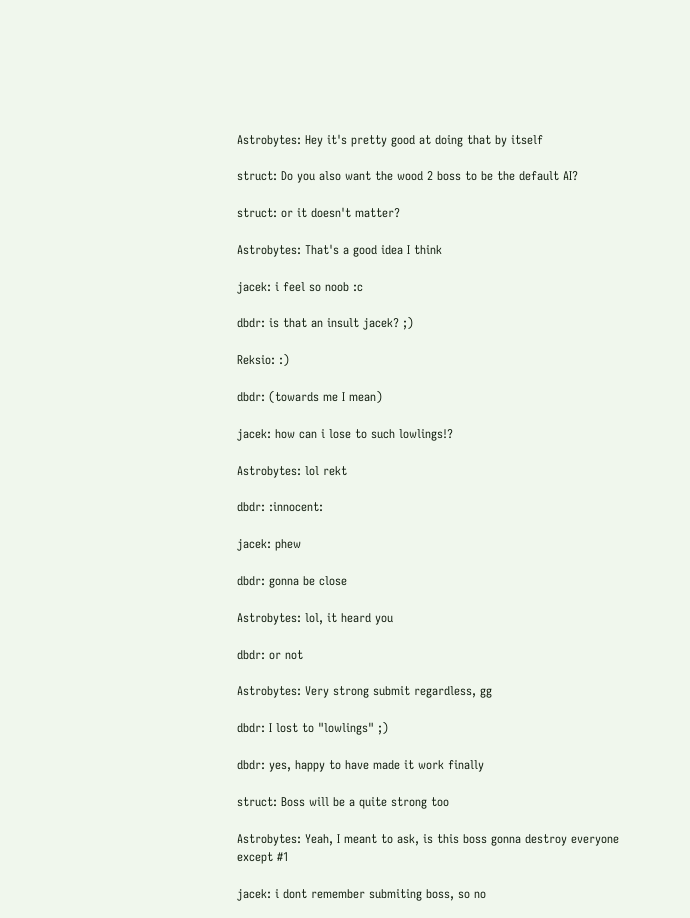Astrobytes: Hey it's pretty good at doing that by itself

struct: Do you also want the wood 2 boss to be the default AI?

struct: or it doesn't matter?

Astrobytes: That's a good idea I think

jacek: i feel so noob :c

dbdr: is that an insult jacek? ;)

Reksio: :)

dbdr: (towards me I mean)

jacek: how can i lose to such lowlings!?

Astrobytes: lol rekt

dbdr: :innocent:

jacek: phew

dbdr: gonna be close

Astrobytes: lol, it heard you

dbdr: or not

Astrobytes: Very strong submit regardless, gg

dbdr: I lost to "lowlings" ;)

dbdr: yes, happy to have made it work finally

struct: Boss will be a quite strong too

Astrobytes: Yeah, I meant to ask, is this boss gonna destroy everyone except #1

jacek: i dont remember submiting boss, so no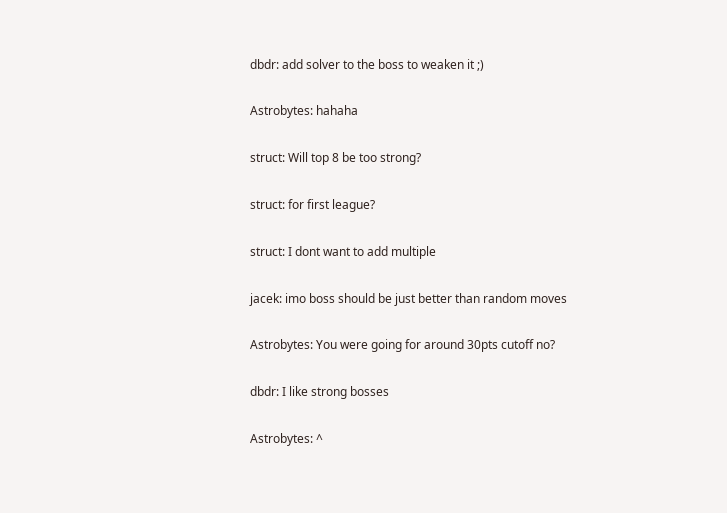dbdr: add solver to the boss to weaken it ;)

Astrobytes: hahaha

struct: Will top 8 be too strong?

struct: for first league?

struct: I dont want to add multiple

jacek: imo boss should be just better than random moves

Astrobytes: You were going for around 30pts cutoff no?

dbdr: I like strong bosses

Astrobytes: ^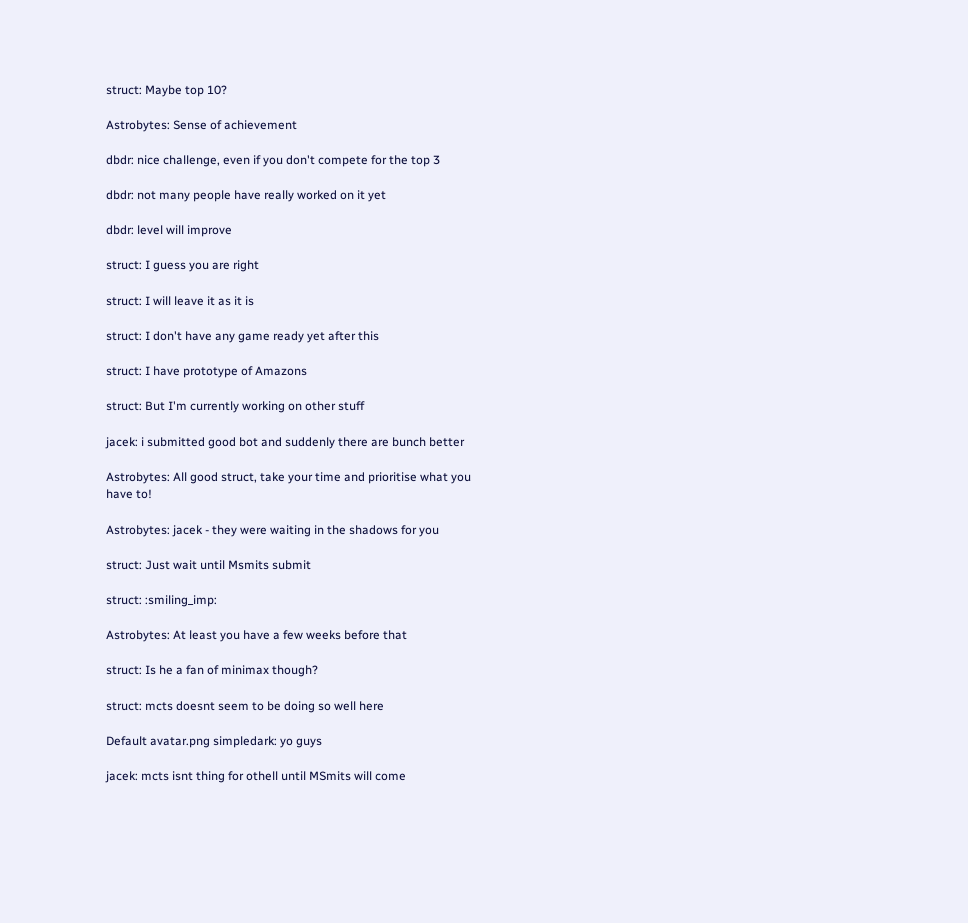struct: Maybe top 10?

Astrobytes: Sense of achievement

dbdr: nice challenge, even if you don't compete for the top 3

dbdr: not many people have really worked on it yet

dbdr: level will improve

struct: I guess you are right

struct: I will leave it as it is

struct: I don't have any game ready yet after this

struct: I have prototype of Amazons

struct: But I'm currently working on other stuff

jacek: i submitted good bot and suddenly there are bunch better

Astrobytes: All good struct, take your time and prioritise what you have to!

Astrobytes: jacek - they were waiting in the shadows for you

struct: Just wait until Msmits submit

struct: :smiling_imp:

Astrobytes: At least you have a few weeks before that

struct: Is he a fan of minimax though?

struct: mcts doesnt seem to be doing so well here

Default avatar.png simpledark: yo guys

jacek: mcts isnt thing for othell until MSmits will come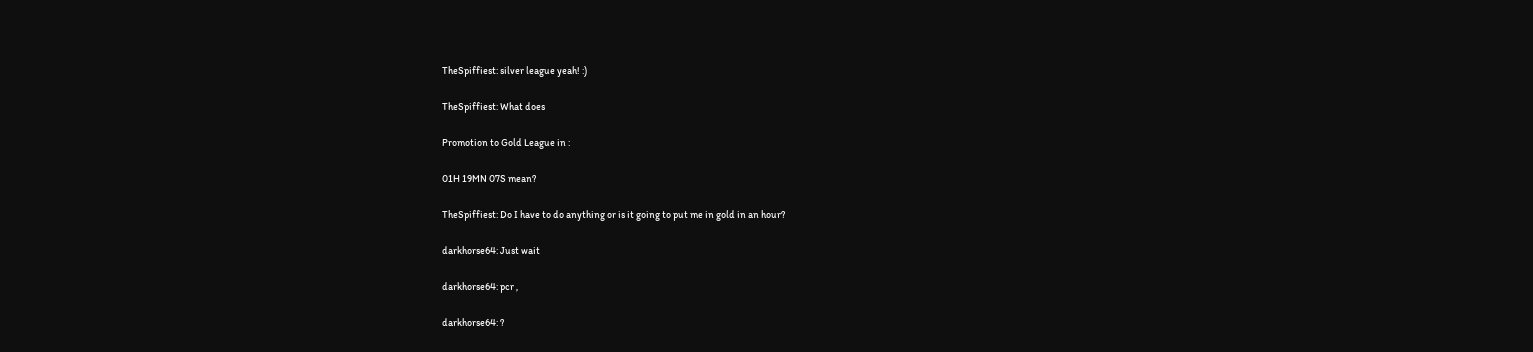TheSpiffiest: silver league yeah! :)

TheSpiffiest: What does

Promotion to Gold League in :

01H 19MN 07S mean?

TheSpiffiest: Do I have to do anything or is it going to put me in gold in an hour?

darkhorse64: Just wait

darkhorse64: pcr ,

darkhorse64: ?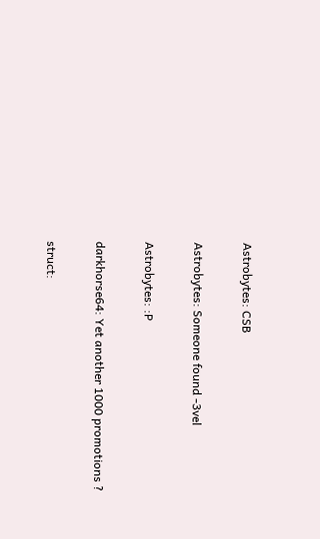Astrobytes: CSB

Astrobytes: Someone found -3vel

Astrobytes: :P

darkhorse64: Yet another 1000 promotions ?

struct: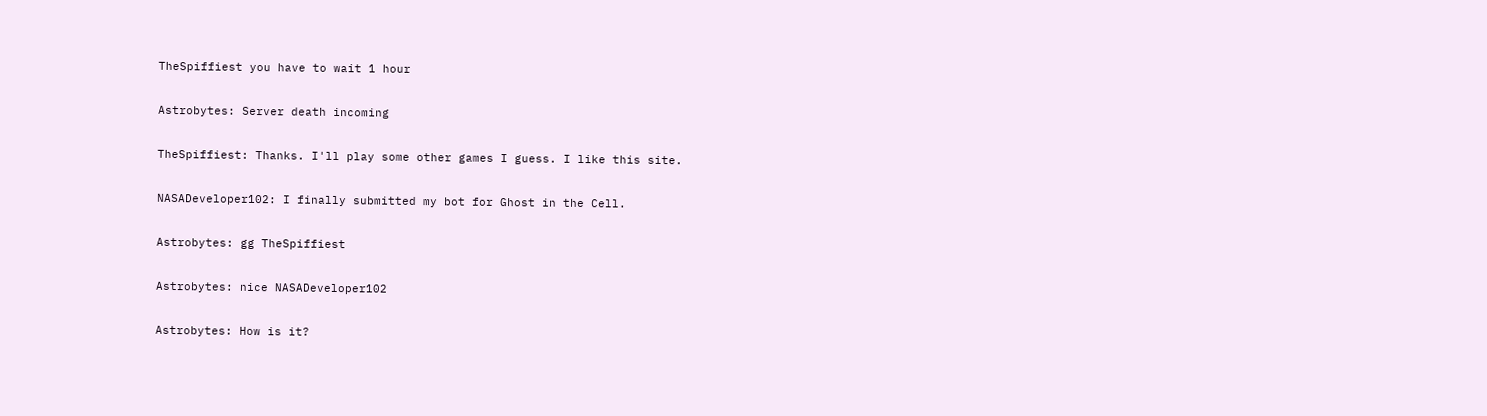TheSpiffiest you have to wait 1 hour

Astrobytes: Server death incoming

TheSpiffiest: Thanks. I'll play some other games I guess. I like this site.

NASADeveloper102: I finally submitted my bot for Ghost in the Cell.

Astrobytes: gg TheSpiffiest

Astrobytes: nice NASADeveloper102

Astrobytes: How is it?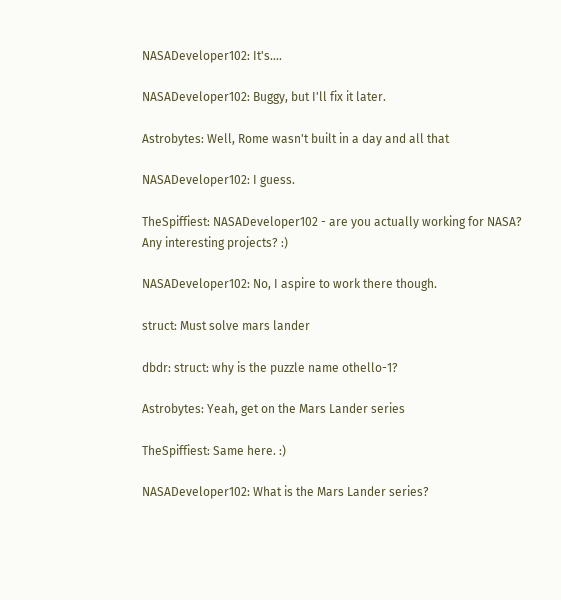NASADeveloper102: It's....

NASADeveloper102: Buggy, but I'll fix it later.

Astrobytes: Well, Rome wasn't built in a day and all that

NASADeveloper102: I guess.

TheSpiffiest: NASADeveloper102 - are you actually working for NASA? Any interesting projects? :)

NASADeveloper102: No, I aspire to work there though.

struct: Must solve mars lander

dbdr: struct: why is the puzzle name othello-1?

Astrobytes: Yeah, get on the Mars Lander series

TheSpiffiest: Same here. :)

NASADeveloper102: What is the Mars Lander series?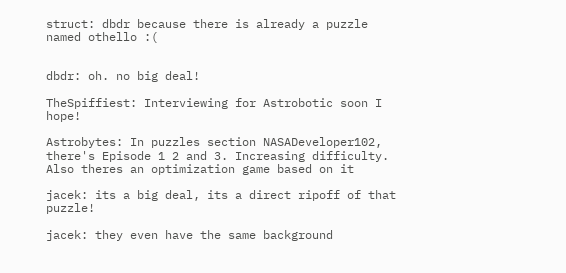struct: dbdr because there is already a puzzle named othello :(


dbdr: oh. no big deal!

TheSpiffiest: Interviewing for Astrobotic soon I hope!

Astrobytes: In puzzles section NASADeveloper102, there's Episode 1 2 and 3. Increasing difficulty. Also theres an optimization game based on it

jacek: its a big deal, its a direct ripoff of that puzzle!

jacek: they even have the same background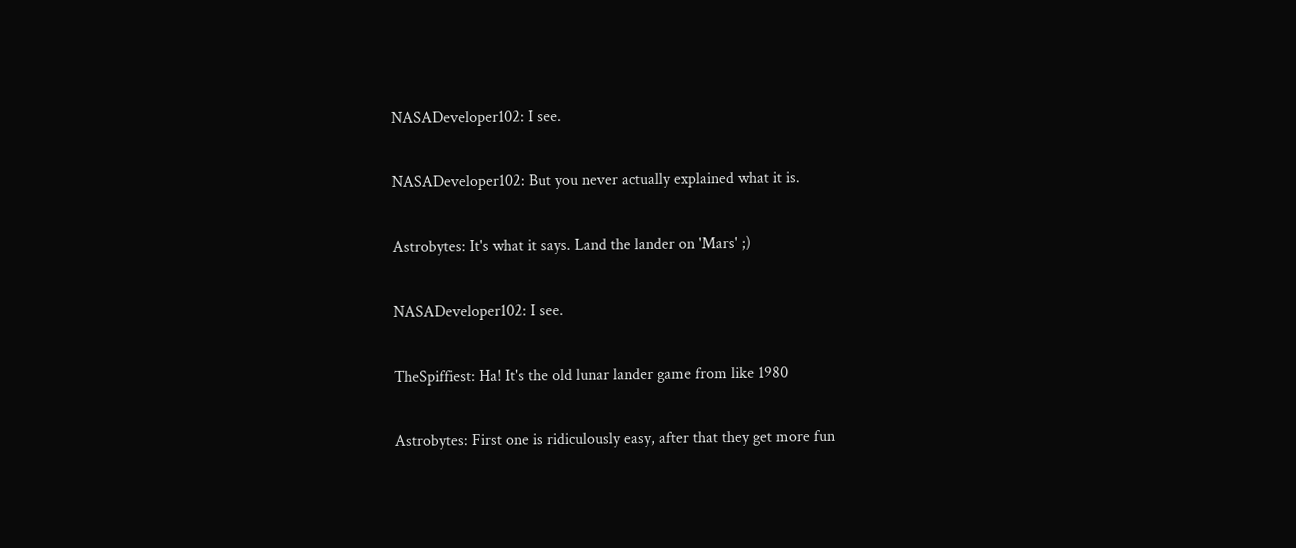NASADeveloper102: I see.

NASADeveloper102: But you never actually explained what it is.

Astrobytes: It's what it says. Land the lander on 'Mars' ;)

NASADeveloper102: I see.

TheSpiffiest: Ha! It's the old lunar lander game from like 1980

Astrobytes: First one is ridiculously easy, after that they get more fun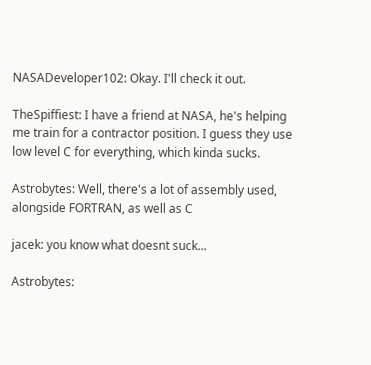NASADeveloper102: Okay. I'll check it out.

TheSpiffiest: I have a friend at NASA, he's helping me train for a contractor position. I guess they use low level C for everything, which kinda sucks.

Astrobytes: Well, there's a lot of assembly used, alongside FORTRAN, as well as C

jacek: you know what doesnt suck...

Astrobytes: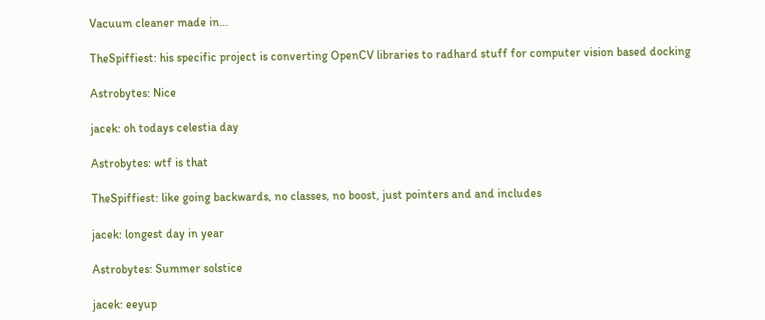Vacuum cleaner made in...

TheSpiffiest: his specific project is converting OpenCV libraries to radhard stuff for computer vision based docking

Astrobytes: Nice

jacek: oh todays celestia day

Astrobytes: wtf is that

TheSpiffiest: like going backwards, no classes, no boost, just pointers and and includes

jacek: longest day in year

Astrobytes: Summer solstice

jacek: eeyup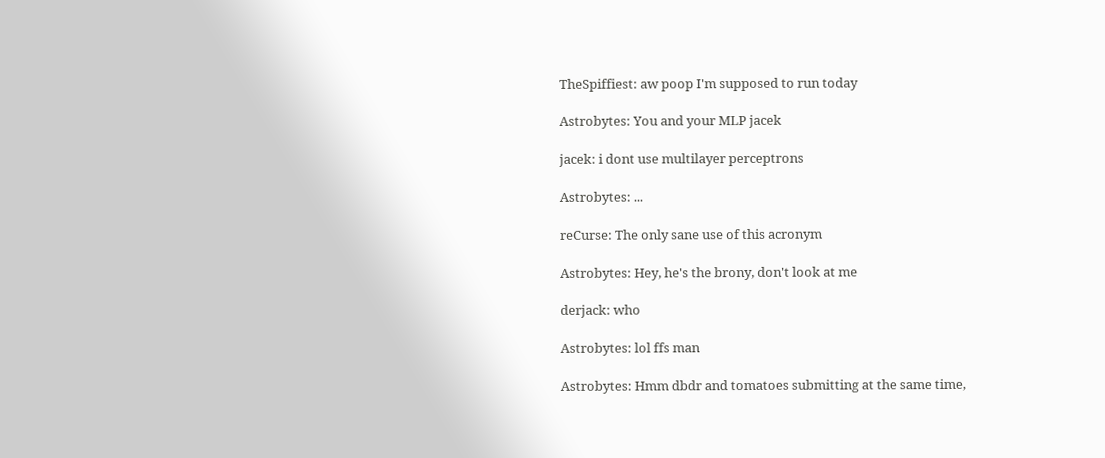TheSpiffiest: aw poop I'm supposed to run today

Astrobytes: You and your MLP jacek

jacek: i dont use multilayer perceptrons

Astrobytes: ...

reCurse: The only sane use of this acronym

Astrobytes: Hey, he's the brony, don't look at me

derjack: who

Astrobytes: lol ffs man

Astrobytes: Hmm dbdr and tomatoes submitting at the same time,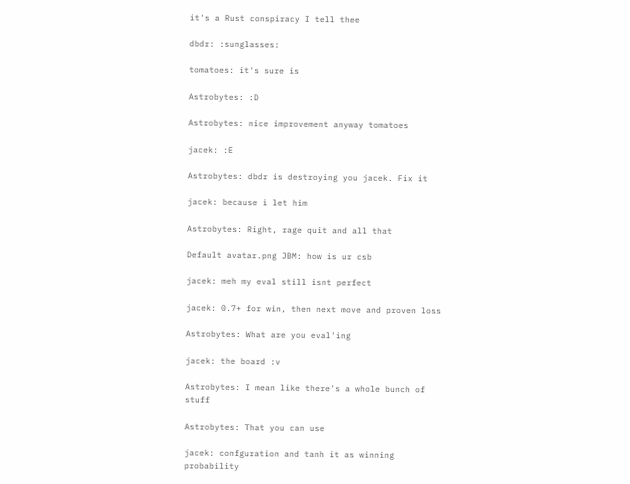it's a Rust conspiracy I tell thee

dbdr: :sunglasses:

tomatoes: it's sure is

Astrobytes: :D

Astrobytes: nice improvement anyway tomatoes

jacek: :E

Astrobytes: dbdr is destroying you jacek. Fix it

jacek: because i let him

Astrobytes: Right, rage quit and all that

Default avatar.png JBM: how is ur csb

jacek: meh my eval still isnt perfect

jacek: 0.7+ for win, then next move and proven loss

Astrobytes: What are you eval'ing

jacek: the board :v

Astrobytes: I mean like there's a whole bunch of stuff

Astrobytes: That you can use

jacek: confguration and tanh it as winning probability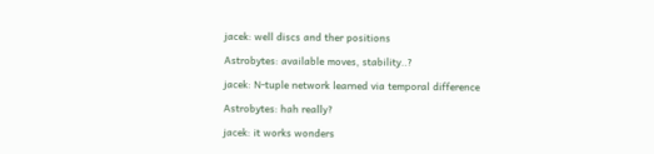jacek: well discs and ther positions

Astrobytes: available moves, stability..?

jacek: N-tuple network learned via temporal difference

Astrobytes: hah really?

jacek: it works wonders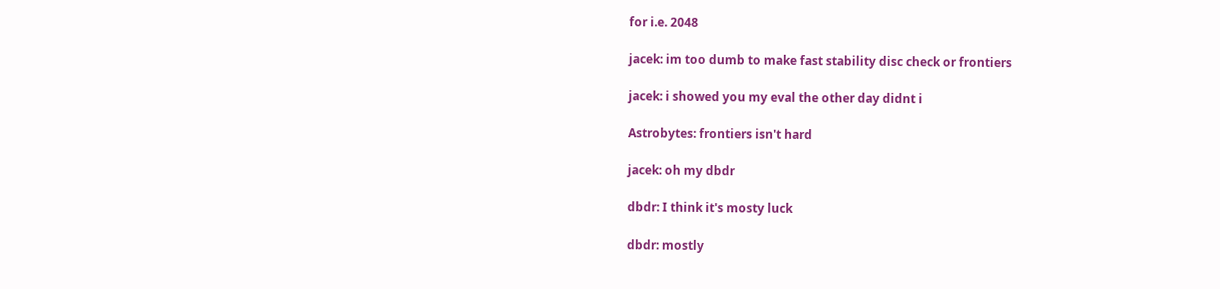for i.e. 2048

jacek: im too dumb to make fast stability disc check or frontiers

jacek: i showed you my eval the other day didnt i

Astrobytes: frontiers isn't hard

jacek: oh my dbdr

dbdr: I think it's mosty luck

dbdr: mostly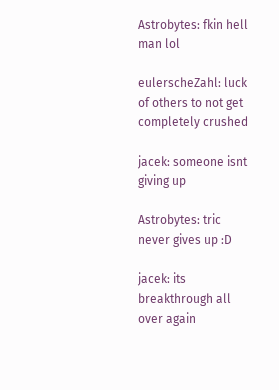Astrobytes: fkin hell man lol

eulerscheZahl: luck of others to not get completely crushed

jacek: someone isnt giving up

Astrobytes: tric never gives up :D

jacek: its breakthrough all over again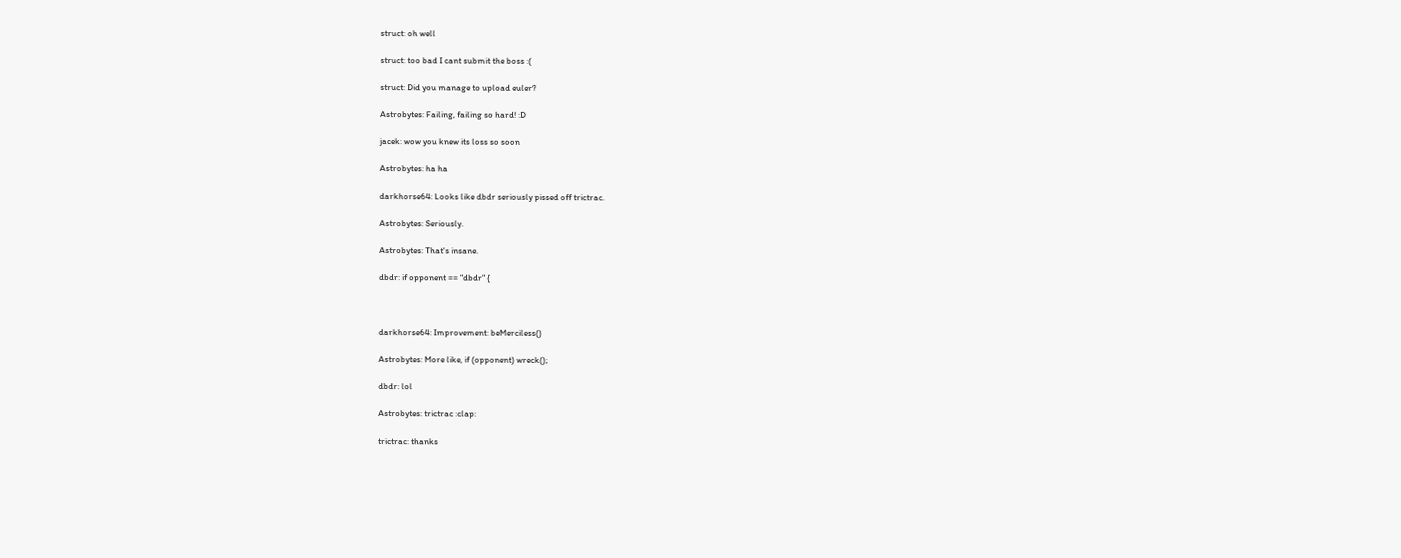struct: oh well

struct: too bad I cant submit the boss :(

struct: Did you manage to upload euler?

Astrobytes: Failing, failing so hard! :D

jacek: wow you knew its loss so soon

Astrobytes: ha ha

darkhorse64: Looks like dbdr seriously pissed off trictrac.

Astrobytes: Seriously.

Astrobytes: That's insane.

dbdr: if opponent == "dbdr" {



darkhorse64: Improvement: beMerciless()

Astrobytes: More like, if (opponent) wreck();

dbdr: lol

Astrobytes: trictrac :clap:

trictrac: thanks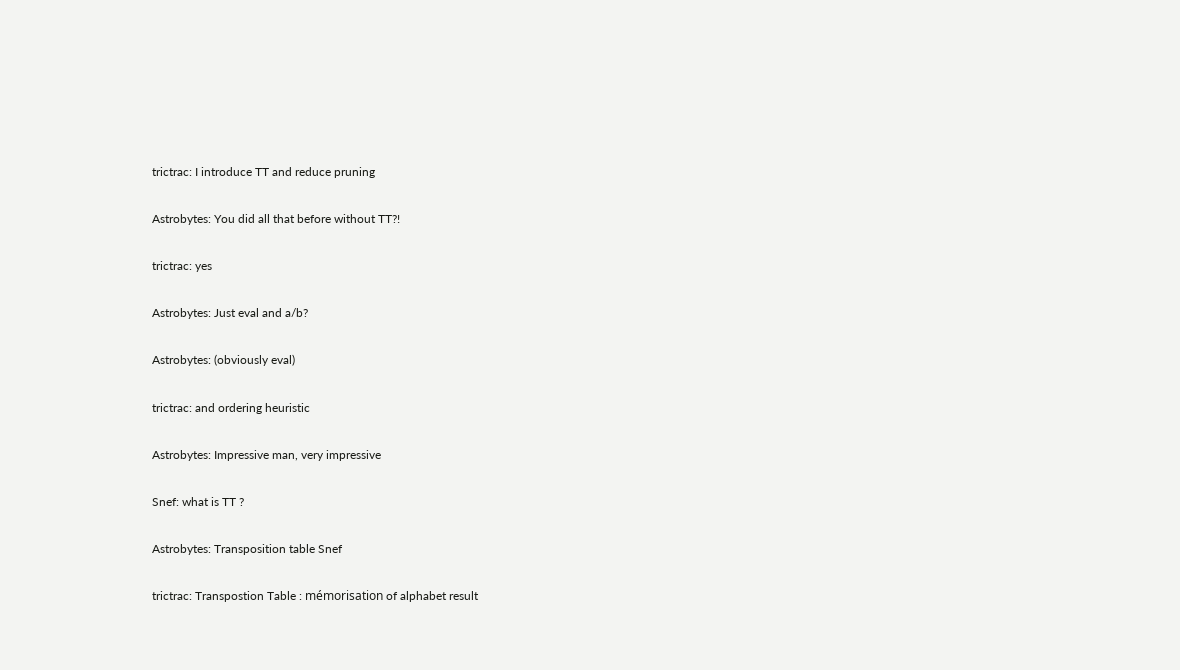trictrac: I introduce TT and reduce pruning

Astrobytes: You did all that before without TT?!

trictrac: yes

Astrobytes: Just eval and a/b?

Astrobytes: (obviously eval)

trictrac: and ordering heuristic

Astrobytes: Impressive man, very impressive

Snef: what is TT ?

Astrobytes: Transposition table Snef

trictrac: Transpostion Table : mémorisation of alphabet result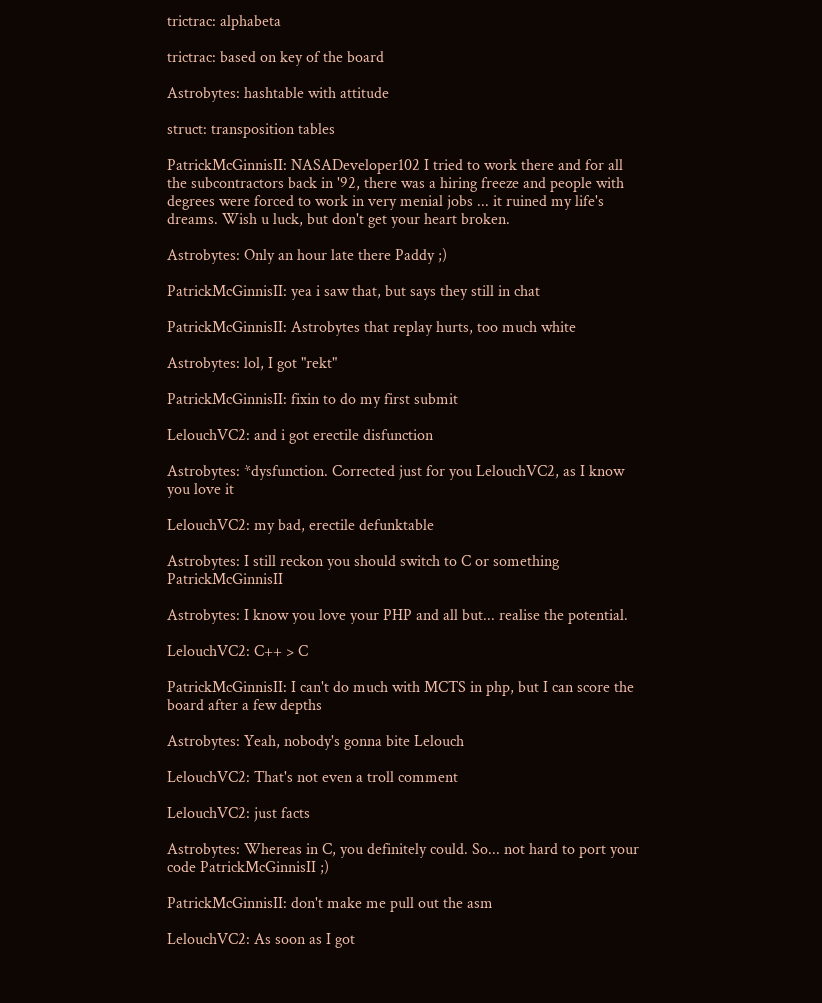trictrac: alphabeta

trictrac: based on key of the board

Astrobytes: hashtable with attitude

struct: transposition tables

PatrickMcGinnisII: NASADeveloper102 I tried to work there and for all the subcontractors back in '92, there was a hiring freeze and people with degrees were forced to work in very menial jobs ... it ruined my life's dreams. Wish u luck, but don't get your heart broken.

Astrobytes: Only an hour late there Paddy ;)

PatrickMcGinnisII: yea i saw that, but says they still in chat

PatrickMcGinnisII: Astrobytes that replay hurts, too much white

Astrobytes: lol, I got "rekt"

PatrickMcGinnisII: fixin to do my first submit

LelouchVC2: and i got erectile disfunction

Astrobytes: *dysfunction. Corrected just for you LelouchVC2, as I know you love it

LelouchVC2: my bad, erectile defunktable

Astrobytes: I still reckon you should switch to C or something PatrickMcGinnisII

Astrobytes: I know you love your PHP and all but... realise the potential.

LelouchVC2: C++ > C

PatrickMcGinnisII: I can't do much with MCTS in php, but I can score the board after a few depths

Astrobytes: Yeah, nobody's gonna bite Lelouch

LelouchVC2: That's not even a troll comment

LelouchVC2: just facts

Astrobytes: Whereas in C, you definitely could. So... not hard to port your code PatrickMcGinnisII ;)

PatrickMcGinnisII: don't make me pull out the asm

LelouchVC2: As soon as I got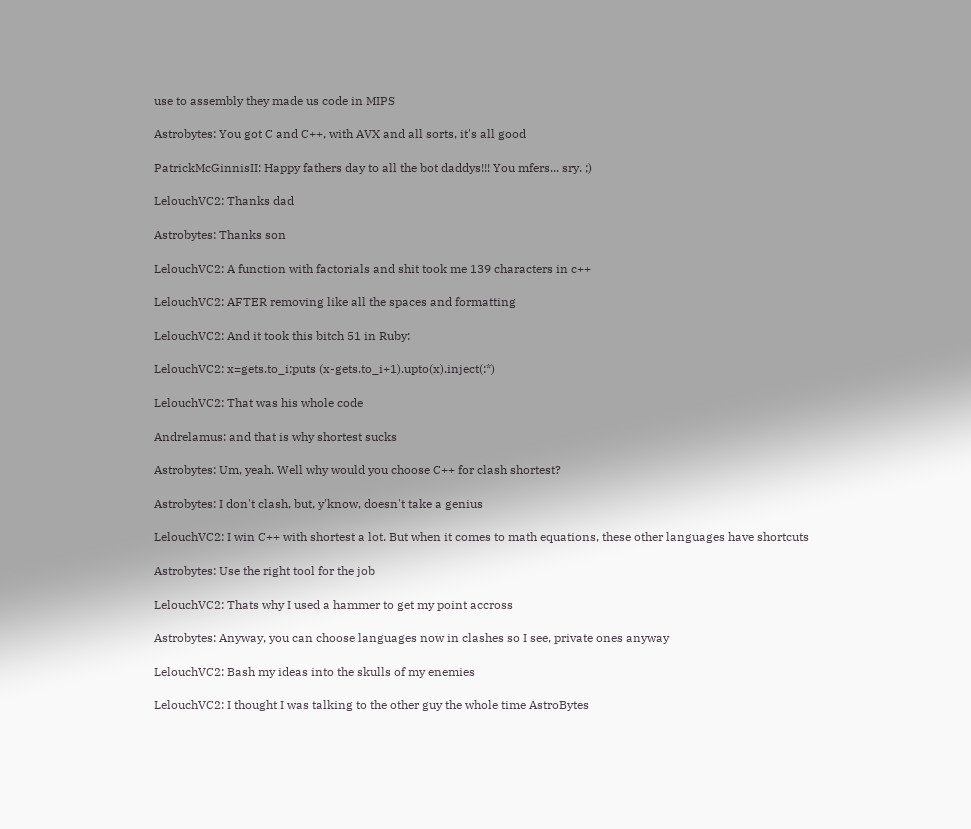use to assembly they made us code in MIPS

Astrobytes: You got C and C++, with AVX and all sorts, it's all good

PatrickMcGinnisII: Happy fathers day to all the bot daddys!!! You mfers... sry. ;)

LelouchVC2: Thanks dad

Astrobytes: Thanks son

LelouchVC2: A function with factorials and shit took me 139 characters in c++

LelouchVC2: AFTER removing like all the spaces and formatting

LelouchVC2: And it took this bitch 51 in Ruby:

LelouchVC2: x=gets.to_i;puts (x-gets.to_i+1).upto(x).inject(:*)

LelouchVC2: That was his whole code

Andrelamus: and that is why shortest sucks

Astrobytes: Um, yeah. Well why would you choose C++ for clash shortest?

Astrobytes: I don't clash, but, y'know, doesn't take a genius

LelouchVC2: I win C++ with shortest a lot. But when it comes to math equations, these other languages have shortcuts

Astrobytes: Use the right tool for the job

LelouchVC2: Thats why I used a hammer to get my point accross

Astrobytes: Anyway, you can choose languages now in clashes so I see, private ones anyway

LelouchVC2: Bash my ideas into the skulls of my enemies

LelouchVC2: I thought I was talking to the other guy the whole time AstroBytes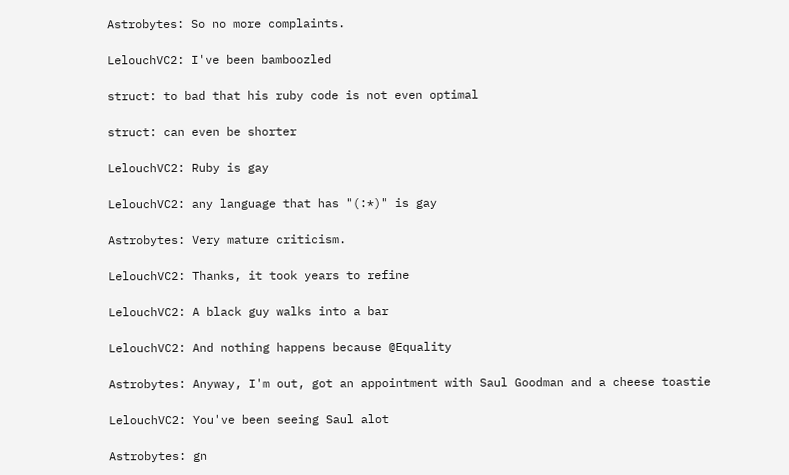Astrobytes: So no more complaints.

LelouchVC2: I've been bamboozled

struct: to bad that his ruby code is not even optimal

struct: can even be shorter

LelouchVC2: Ruby is gay

LelouchVC2: any language that has "(:*)" is gay

Astrobytes: Very mature criticism.

LelouchVC2: Thanks, it took years to refine

LelouchVC2: A black guy walks into a bar

LelouchVC2: And nothing happens because @Equality

Astrobytes: Anyway, I'm out, got an appointment with Saul Goodman and a cheese toastie

LelouchVC2: You've been seeing Saul alot

Astrobytes: gn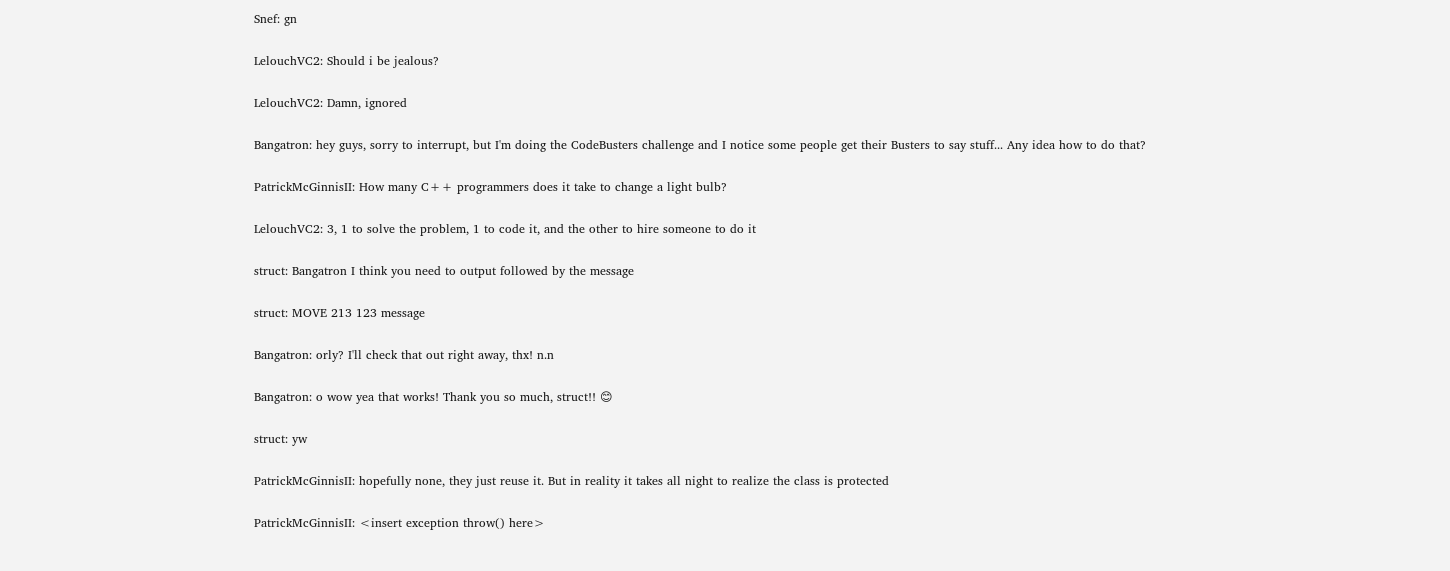Snef: gn

LelouchVC2: Should i be jealous?

LelouchVC2: Damn, ignored

Bangatron: hey guys, sorry to interrupt, but I'm doing the CodeBusters challenge and I notice some people get their Busters to say stuff... Any idea how to do that?

PatrickMcGinnisII: How many C++ programmers does it take to change a light bulb?

LelouchVC2: 3, 1 to solve the problem, 1 to code it, and the other to hire someone to do it

struct: Bangatron I think you need to output followed by the message

struct: MOVE 213 123 message

Bangatron: orly? I'll check that out right away, thx! n.n

Bangatron: o wow yea that works! Thank you so much, struct!! 😊

struct: yw

PatrickMcGinnisII: hopefully none, they just reuse it. But in reality it takes all night to realize the class is protected

PatrickMcGinnisII: <insert exception throw() here>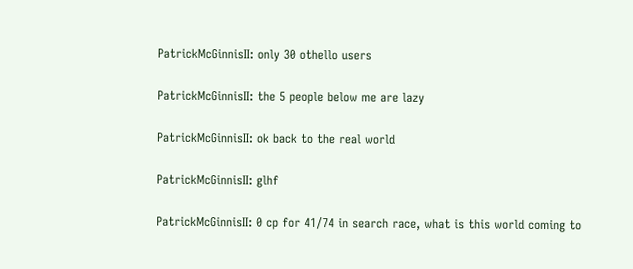PatrickMcGinnisII: only 30 othello users

PatrickMcGinnisII: the 5 people below me are lazy

PatrickMcGinnisII: ok back to the real world

PatrickMcGinnisII: glhf

PatrickMcGinnisII: 0 cp for 41/74 in search race, what is this world coming to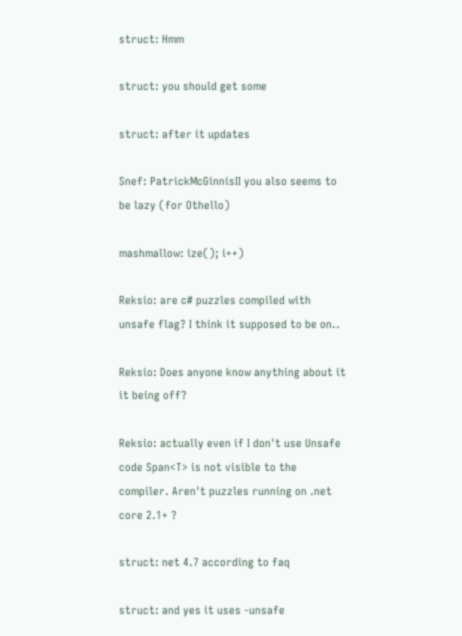struct: Hmm

struct: you should get some

struct: after it updates

Snef: PatrickMcGinnisII you also seems to be lazy (for Othello)

mashmallow: ize(); i++)

Reksio: are c# puzzles compiled with unsafe flag? I think it supposed to be on..

Reksio: Does anyone know anything about it it being off?

Reksio: actually even if I don't use Unsafe code Span<T> is not visible to the compiler. Aren't puzzles running on .net core 2.1+ ?

struct: net 4.7 according to faq

struct: and yes it uses -unsafe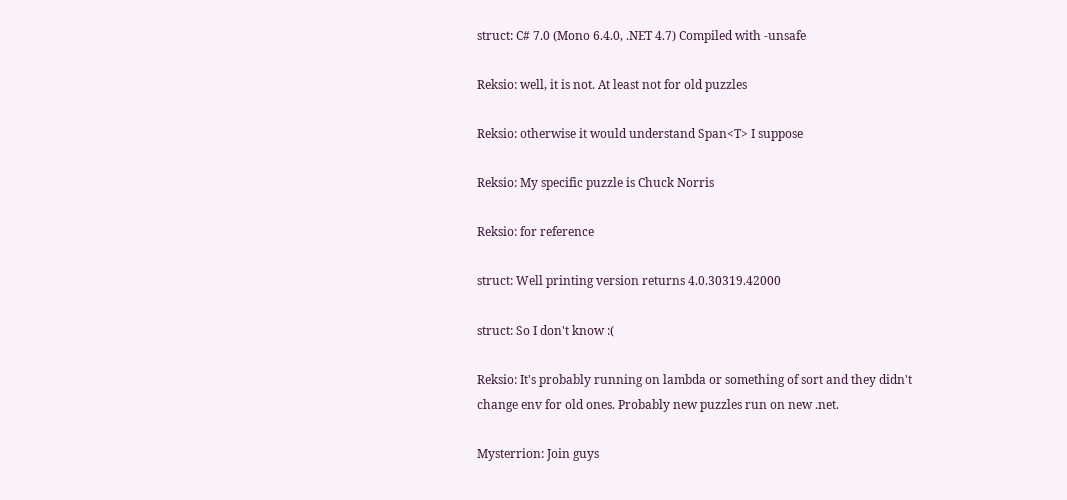struct: C# 7.0 (Mono 6.4.0, .NET 4.7) Compiled with ‑unsafe

Reksio: well, it is not. At least not for old puzzles

Reksio: otherwise it would understand Span<T> I suppose

Reksio: My specific puzzle is Chuck Norris

Reksio: for reference

struct: Well printing version returns 4.0.30319.42000

struct: So I don't know :(

Reksio: It's probably running on lambda or something of sort and they didn't change env for old ones. Probably new puzzles run on new .net.

Mysterrion: Join guys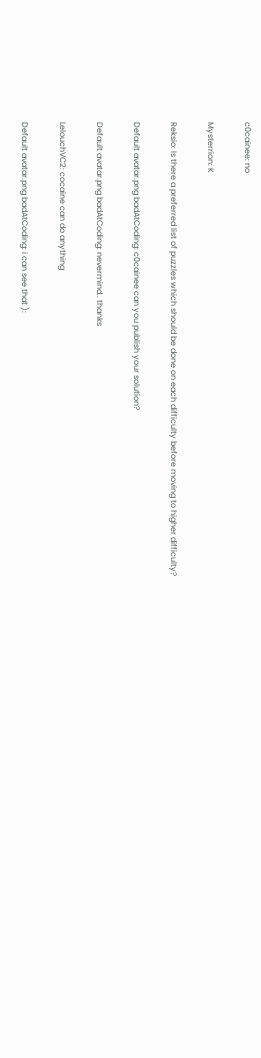c0cainee: no

Mysterrion: K

Reksio: Is there a preferred list of puzzles which should be done on each difficulty before moving to higher difficulty?

Default avatar.png badAtCoding: c0cainee can you publish your solution?

Default avatar.png badAtCoding: nevermind.. thanks

LelouchVC2: cocaine can do anything

Default avatar.png badAtCoding: i can see that ):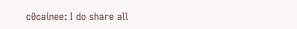c0cainee: I do share all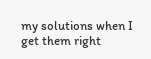my solutions when I get them right